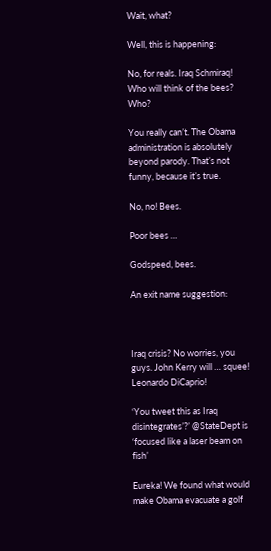Wait, what?

Well, this is happening:

No, for reals. Iraq Schmiraq! Who will think of the bees? Who?

You really can’t. The Obama administration is absolutely beyond parody. That’s not funny, because it’s true.

No, no! Bees.

Poor bees …

Godspeed, bees.

An exit name suggestion:



Iraq crisis? No worries, you guys. John Kerry will … squee! Leonardo DiCaprio!

‘You tweet this as Iraq disintegrates’?’ @StateDept is ‘focused like a laser beam on fish’

Eureka! We found what would make Obama evacuate a golf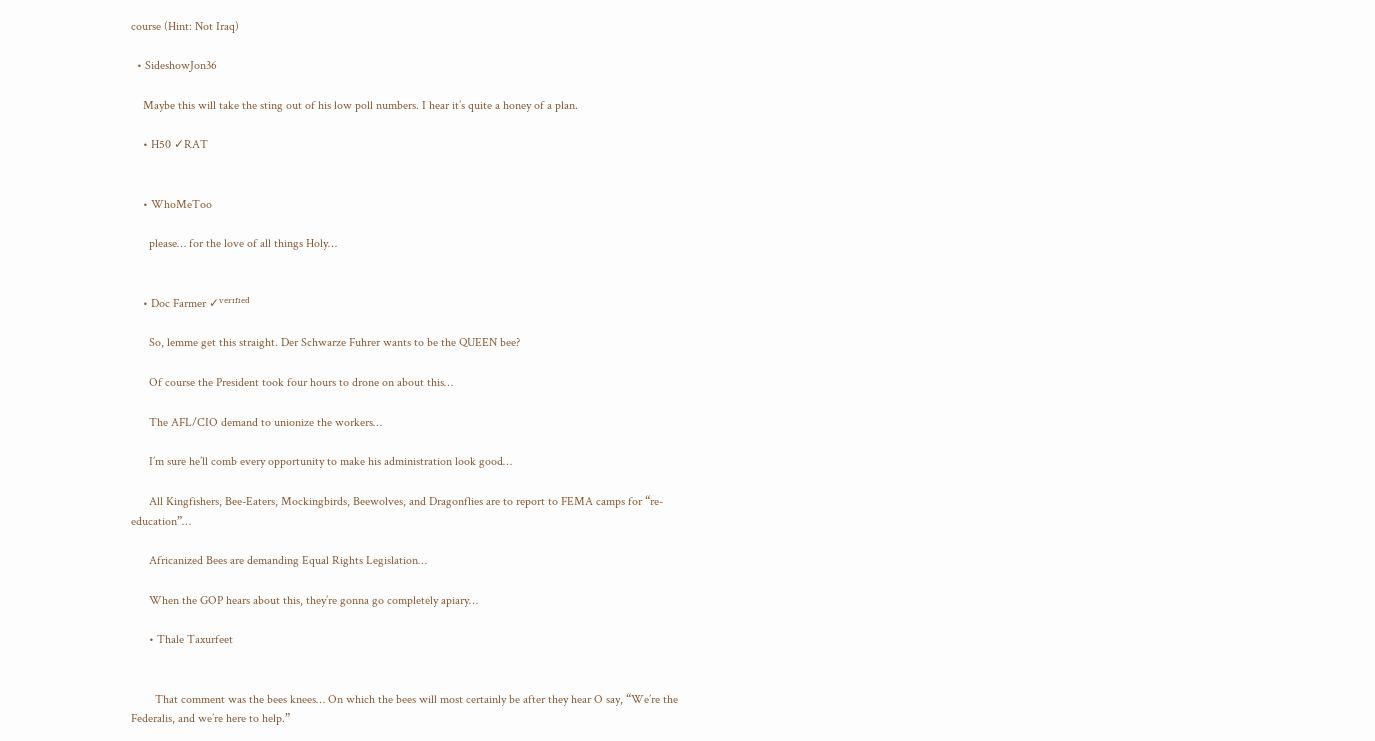course (Hint: Not Iraq)

  • SideshowJon36

    Maybe this will take the sting out of his low poll numbers. I hear it’s quite a honey of a plan.

    • H50 ✓RAT


    • WhoMeToo

      please… for the love of all things Holy…


    • Doc Farmer ✓ᵛᵉʳᶦᶠᶦᵉᵈ

      So, lemme get this straight. Der Schwarze Fuhrer wants to be the QUEEN bee?

      Of course the President took four hours to drone on about this…

      The AFL/CIO demand to unionize the workers…

      I’m sure he’ll comb every opportunity to make his administration look good…

      All Kingfishers, Bee-Eaters, Mockingbirds, Beewolves, and Dragonflies are to report to FEMA camps for “re-education”…

      Africanized Bees are demanding Equal Rights Legislation…

      When the GOP hears about this, they’re gonna go completely apiary…

      • Thale Taxurfeet


        That comment was the bees knees… On which the bees will most certainly be after they hear O say, “We’re the Federalis, and we’re here to help.”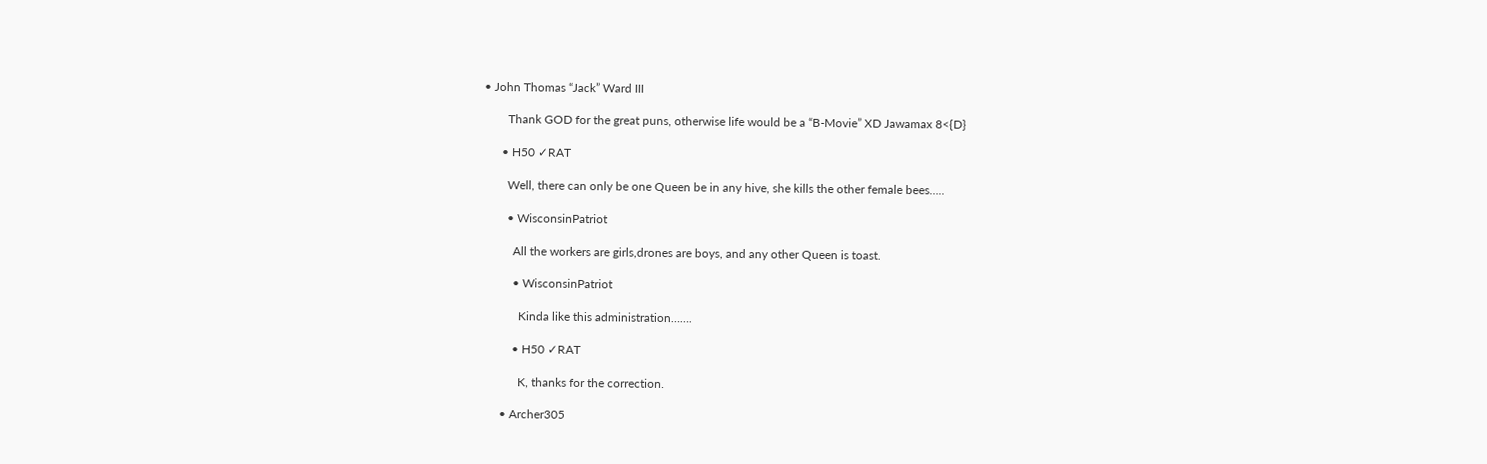• John Thomas “Jack” Ward III

        Thank GOD for the great puns, otherwise life would be a “B-Movie” XD Jawamax 8<{D}

      • H50 ✓RAT

        Well, there can only be one Queen be in any hive, she kills the other female bees…..

        • WisconsinPatriot

          All the workers are girls,drones are boys, and any other Queen is toast.

          • WisconsinPatriot

            Kinda like this administration…….

          • H50 ✓RAT

            K, thanks for the correction.

      • Archer305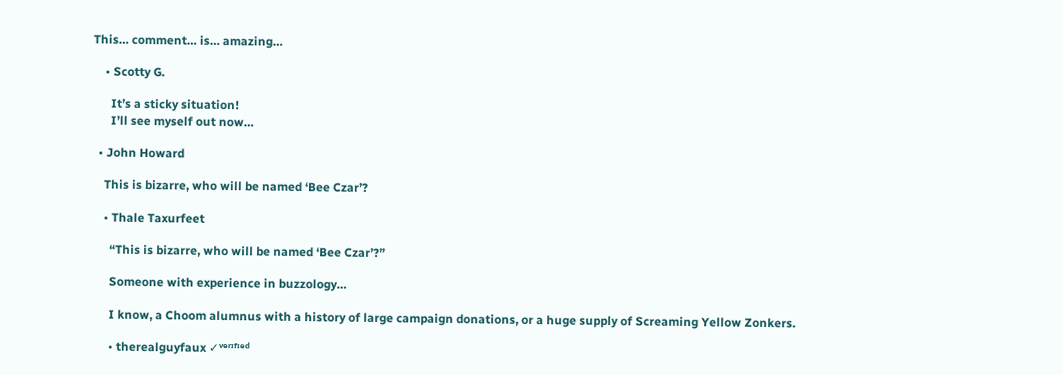This… comment… is… amazing…

    • Scotty G.

      It’s a sticky situation!
      I’ll see myself out now…

  • John Howard

    This is bizarre, who will be named ‘Bee Czar’?

    • Thale Taxurfeet

      “This is bizarre, who will be named ‘Bee Czar’?”

      Someone with experience in buzzology…

      I know, a Choom alumnus with a history of large campaign donations, or a huge supply of Screaming Yellow Zonkers.

      • therealguyfaux ✓ᵛᵉʳᶦᶠᶦᵉᵈ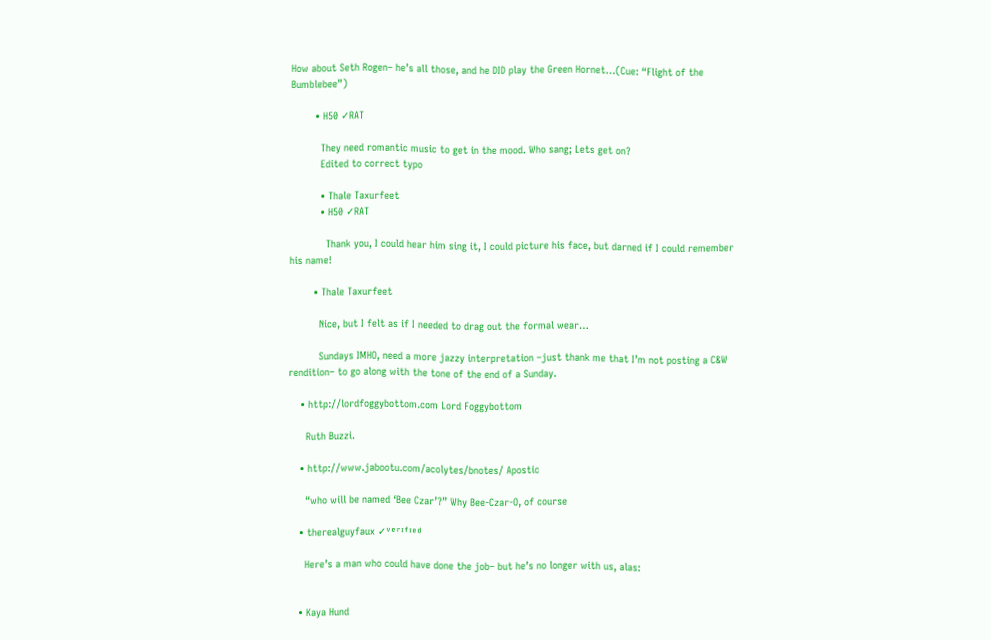How about Seth Rogen– he’s all those, and he DID play the Green Hornet…(Cue: “Flight of the Bumblebee”)

        • H50 ✓RAT

          They need romantic music to get in the mood. Who sang; Lets get on?
          Edited to correct typo

          • Thale Taxurfeet
          • H50 ✓RAT

            Thank you, I could hear him sing it, I could picture his face, but darned if I could remember his name!

        • Thale Taxurfeet

          Nice, but I felt as if I needed to drag out the formal wear…

          Sundays IMHO, need a more jazzy interpretation –just thank me that I’m not posting a C&W rendition– to go along with the tone of the end of a Sunday.

    • http://lordfoggybottom.com Lord Foggybottom

      Ruth Buzzi.

    • http://www.jabootu.com/acolytes/bnotes/ Apostic

      “who will be named ‘Bee Czar’?” Why Bee-Czar-O, of course

    • therealguyfaux ✓ᵛᵉʳᶦᶠᶦᵉᵈ

      Here’s a man who could have done the job– but he’s no longer with us, alas:


    • Kaya Hund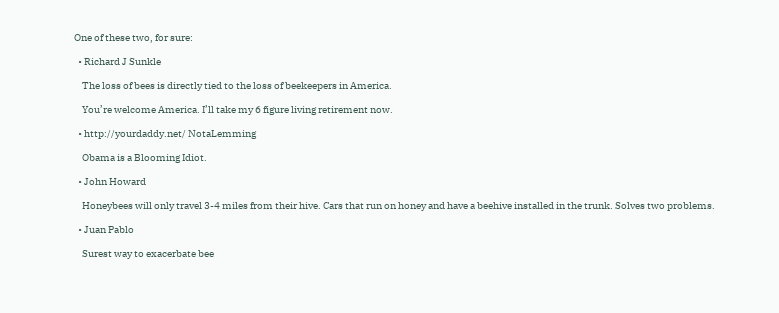One of these two, for sure:

  • Richard J Sunkle

    The loss of bees is directly tied to the loss of beekeepers in America.

    You’re welcome America. I’ll take my 6 figure living retirement now.

  • http://yourdaddy.net/ NotaLemming

    Obama is a Blooming Idiot.

  • John Howard

    Honeybees will only travel 3-4 miles from their hive. Cars that run on honey and have a beehive installed in the trunk. Solves two problems.

  • Juan Pablo

    Surest way to exacerbate bee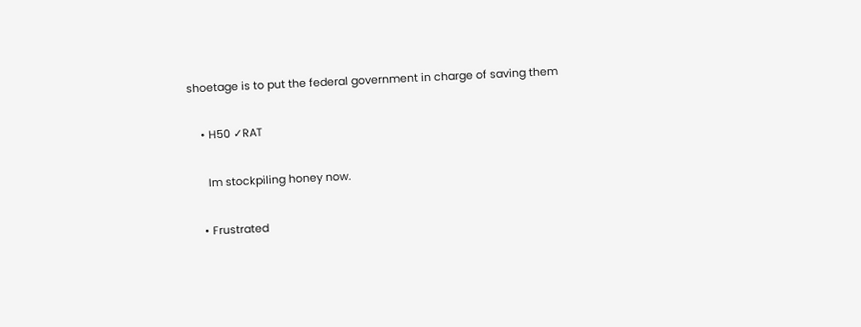shoetage is to put the federal government in charge of saving them

    • H50 ✓RAT

      Im stockpiling honey now.

    • Frustrated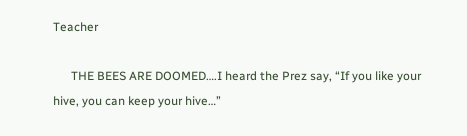Teacher

      THE BEES ARE DOOMED….I heard the Prez say, “If you like your hive, you can keep your hive…”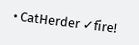• CatHerder ✓fire!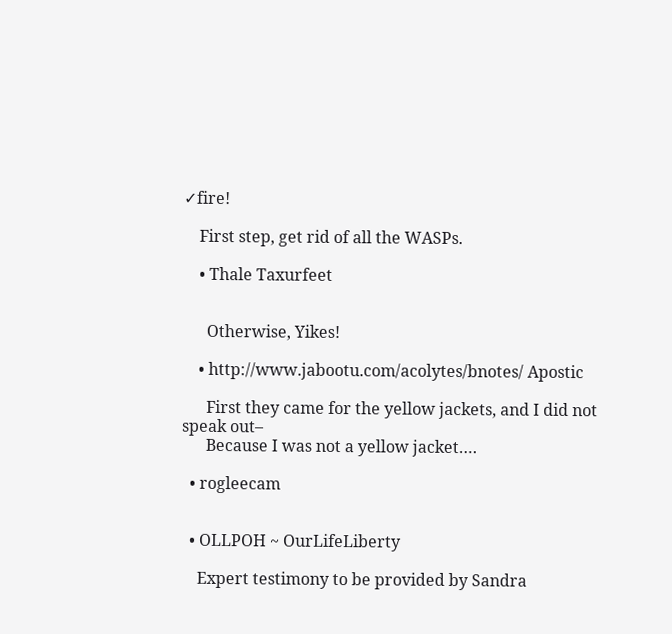✓fire!

    First step, get rid of all the WASPs.

    • Thale Taxurfeet


      Otherwise, Yikes!

    • http://www.jabootu.com/acolytes/bnotes/ Apostic

      First they came for the yellow jackets, and I did not speak out–
      Because I was not a yellow jacket….

  • rogleecam


  • OLLPOH ~ OurLifeLiberty

    Expert testimony to be provided by Sandra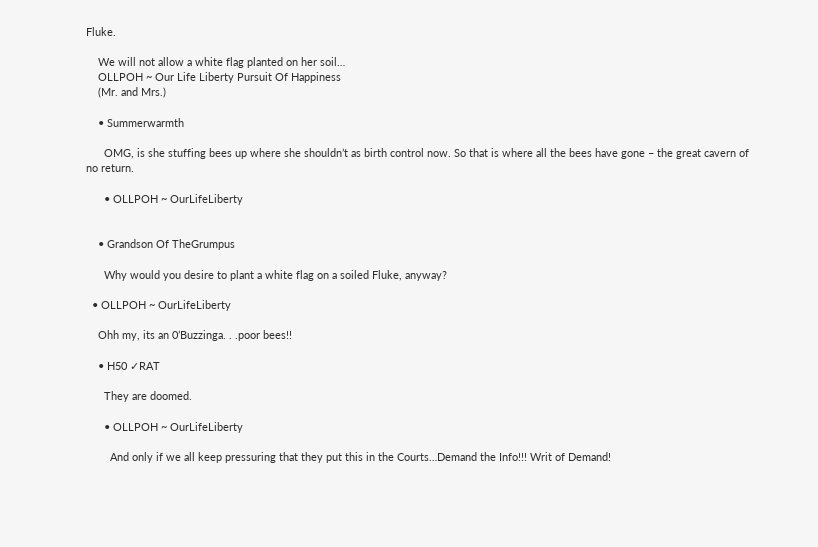Fluke.

    We will not allow a white flag planted on her soil…
    OLLPOH ~ Our Life Liberty Pursuit Of Happiness
    (Mr. and Mrs.)

    • Summerwarmth

      OMG, is she stuffing bees up where she shouldn’t as birth control now. So that is where all the bees have gone – the great cavern of no return.

      • OLLPOH ~ OurLifeLiberty


    • Grandson Of TheGrumpus

      Why would you desire to plant a white flag on a soiled Fluke, anyway?

  • OLLPOH ~ OurLifeLiberty

    Ohh my, its an 0’Buzzinga. . .poor bees!!

    • H50 ✓RAT

      They are doomed.

      • OLLPOH ~ OurLifeLiberty

        And only if we all keep pressuring that they put this in the Courts…Demand the Info!!! Writ of Demand!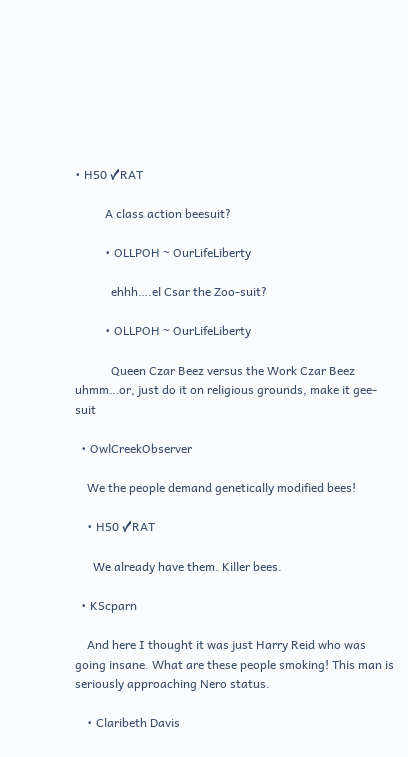• H50 ✓RAT

          A class action beesuit?

          • OLLPOH ~ OurLifeLiberty

            ehhh….el Csar the Zoo-suit?

          • OLLPOH ~ OurLifeLiberty

            Queen Czar Beez versus the Work Czar Beez uhmm…or, just do it on religious grounds, make it gee-suit

  • OwlCreekObserver

    We the people demand genetically modified bees!

    • H50 ✓RAT

      We already have them. Killer bees.

  • KScparn

    And here I thought it was just Harry Reid who was going insane. What are these people smoking! This man is seriously approaching Nero status.

    • Claribeth Davis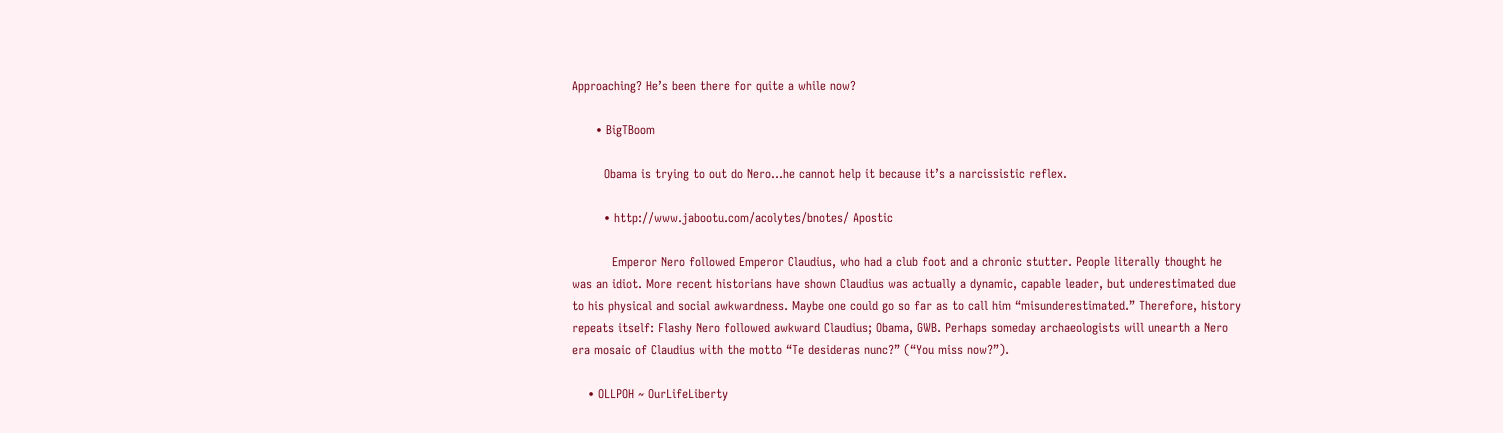Approaching? He’s been there for quite a while now?

      • BigTBoom

        Obama is trying to out do Nero…he cannot help it because it’s a narcissistic reflex.

        • http://www.jabootu.com/acolytes/bnotes/ Apostic

          Emperor Nero followed Emperor Claudius, who had a club foot and a chronic stutter. People literally thought he was an idiot. More recent historians have shown Claudius was actually a dynamic, capable leader, but underestimated due to his physical and social awkwardness. Maybe one could go so far as to call him “misunderestimated.” Therefore, history repeats itself: Flashy Nero followed awkward Claudius; Obama, GWB. Perhaps someday archaeologists will unearth a Nero era mosaic of Claudius with the motto “Te desideras nunc?” (“You miss now?”).

    • OLLPOH ~ OurLifeLiberty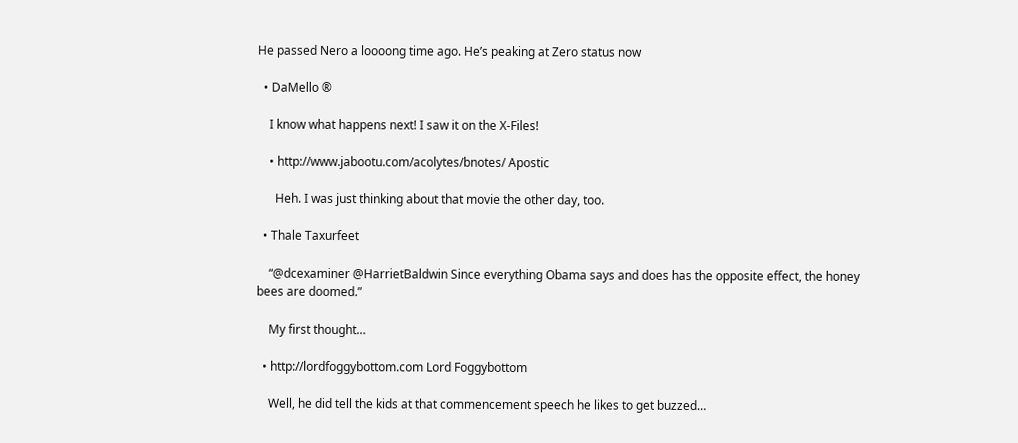He passed Nero a loooong time ago. He’s peaking at Zero status now

  • DaMello ®

    I know what happens next! I saw it on the X-Files!

    • http://www.jabootu.com/acolytes/bnotes/ Apostic

      Heh. I was just thinking about that movie the other day, too.

  • Thale Taxurfeet

    “@dcexaminer @HarrietBaldwin Since everything Obama says and does has the opposite effect, the honey bees are doomed.”

    My first thought…

  • http://lordfoggybottom.com Lord Foggybottom

    Well, he did tell the kids at that commencement speech he likes to get buzzed…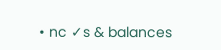• nc ✓s & balances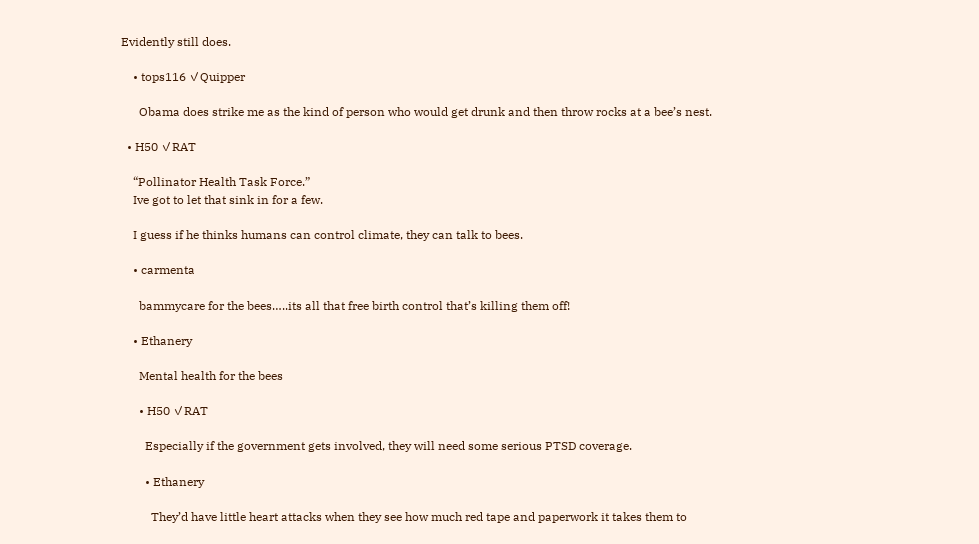Evidently still does.

    • tops116 ✓Quipper

      Obama does strike me as the kind of person who would get drunk and then throw rocks at a bee’s nest.

  • H50 ✓RAT

    “Pollinator Health Task Force.”
    Ive got to let that sink in for a few.

    I guess if he thinks humans can control climate, they can talk to bees.

    • carmenta

      bammycare for the bees…..its all that free birth control that’s killing them off!

    • Ethanery

      Mental health for the bees

      • H50 ✓RAT

        Especially if the government gets involved, they will need some serious PTSD coverage.

        • Ethanery

          They’d have little heart attacks when they see how much red tape and paperwork it takes them to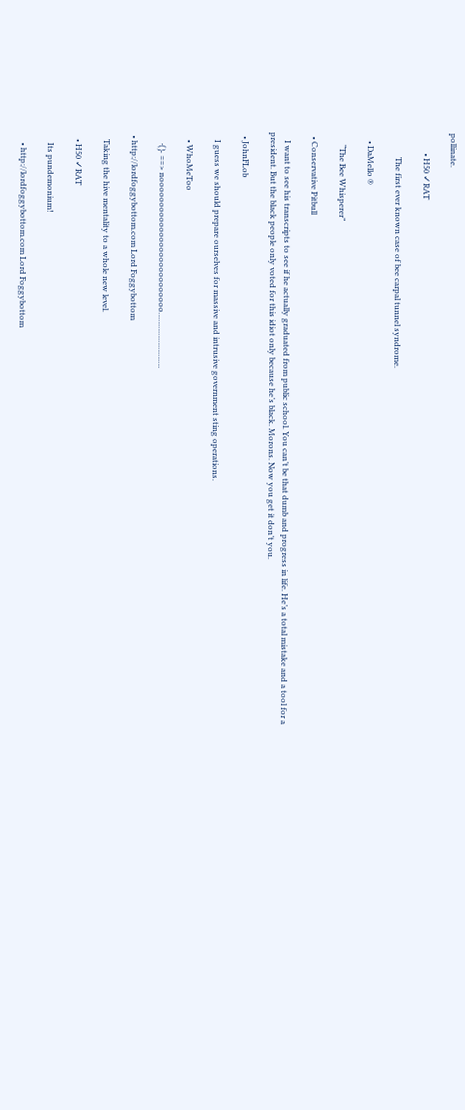pollinate.

          • H50 ✓RAT

            The first ever known case of bee carpal tunnel syndrome.

    • DaMello ®

      “The Bee Whisperer”

  • Conservative Pitbull

    I want to see his transcripts to see if he actually graduated from public school. You can’t be that dumb and progress in life. He’s a total mistake and a tool for a president. But the black people only voted for this idiot only because he’s black. Morons. Now you get it don’t you.

  • JohnFLob

    I guess we should prepare ourselves for massive and intrusive government sting operations.

    • WhoMeToo

      ﴾﴿ ==> nooooooooooooooooooooooooooo……………………

  • http://lordfoggybottom.com Lord Foggybottom

    Taking the hive mentality to a whole new level.

    • H50 ✓RAT

      Its pundemonium!

      • http://lordfoggybottom.com Lord Foggybottom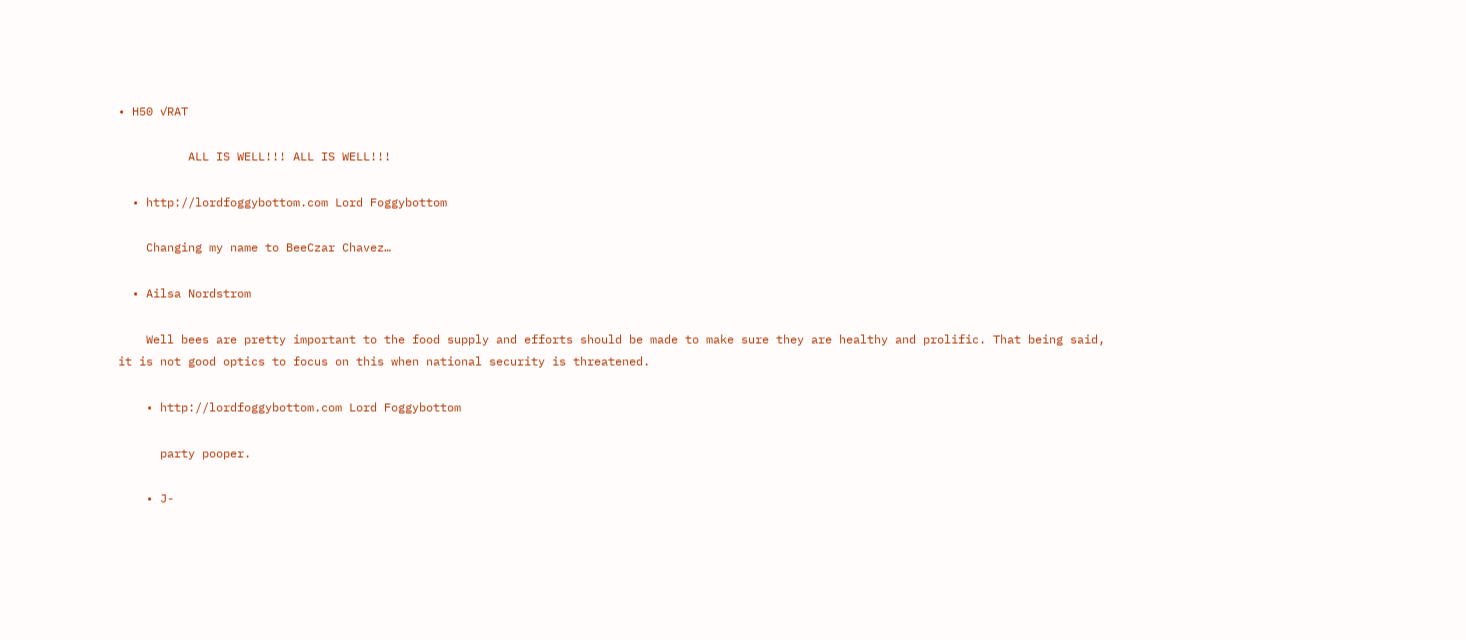• H50 ✓RAT

          ALL IS WELL!!! ALL IS WELL!!!

  • http://lordfoggybottom.com Lord Foggybottom

    Changing my name to BeeCzar Chavez…

  • Ailsa Nordstrom

    Well bees are pretty important to the food supply and efforts should be made to make sure they are healthy and prolific. That being said, it is not good optics to focus on this when national security is threatened.

    • http://lordfoggybottom.com Lord Foggybottom

      party pooper.

    • J-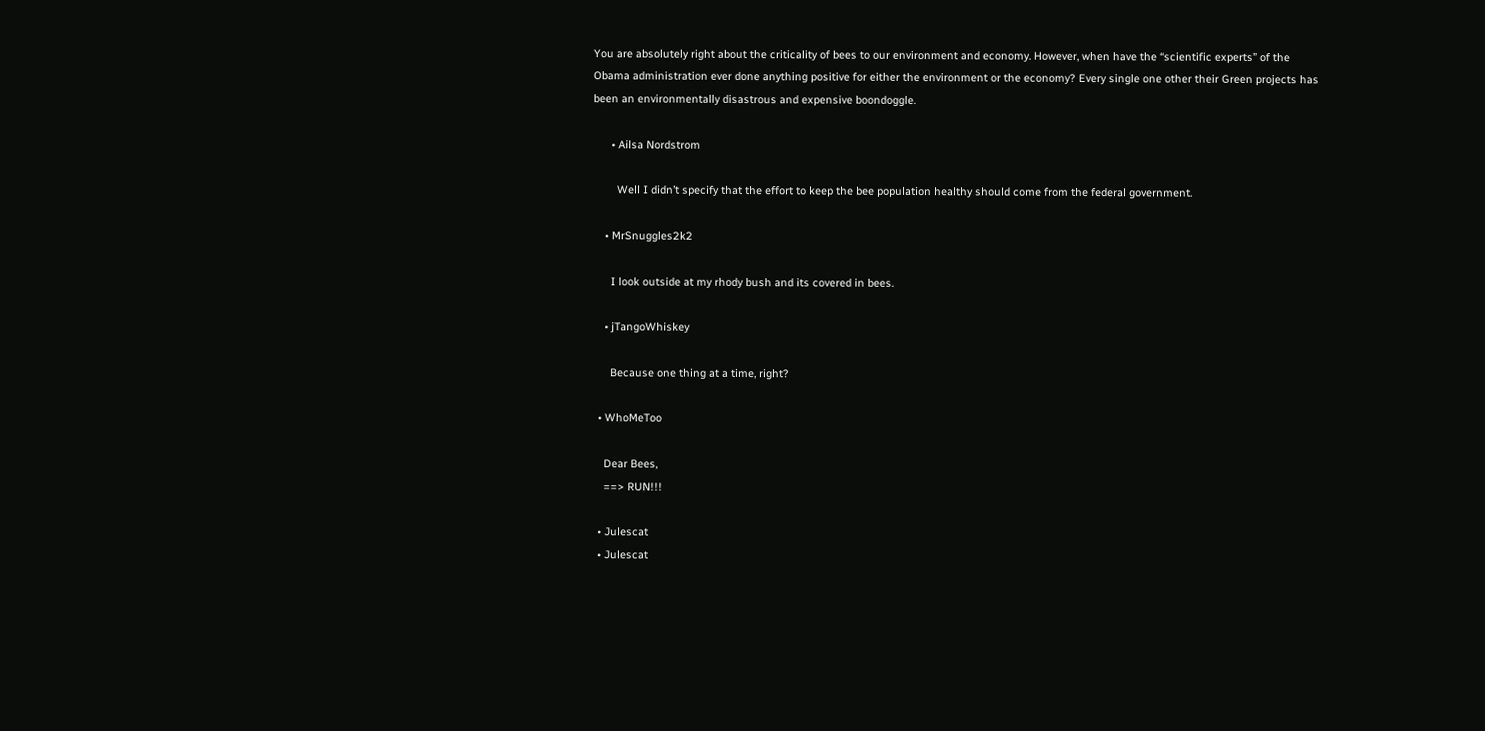You are absolutely right about the criticality of bees to our environment and economy. However, when have the “scientific experts” of the Obama administration ever done anything positive for either the environment or the economy? Every single one other their Green projects has been an environmentally disastrous and expensive boondoggle.

      • Ailsa Nordstrom

        Well I didn’t specify that the effort to keep the bee population healthy should come from the federal government.

    • MrSnuggles2k2

      I look outside at my rhody bush and its covered in bees.

    • jTangoWhiskey

      Because one thing at a time, right?

  • WhoMeToo

    Dear Bees,
    ==> RUN!!!

  • Julescat
  • Julescat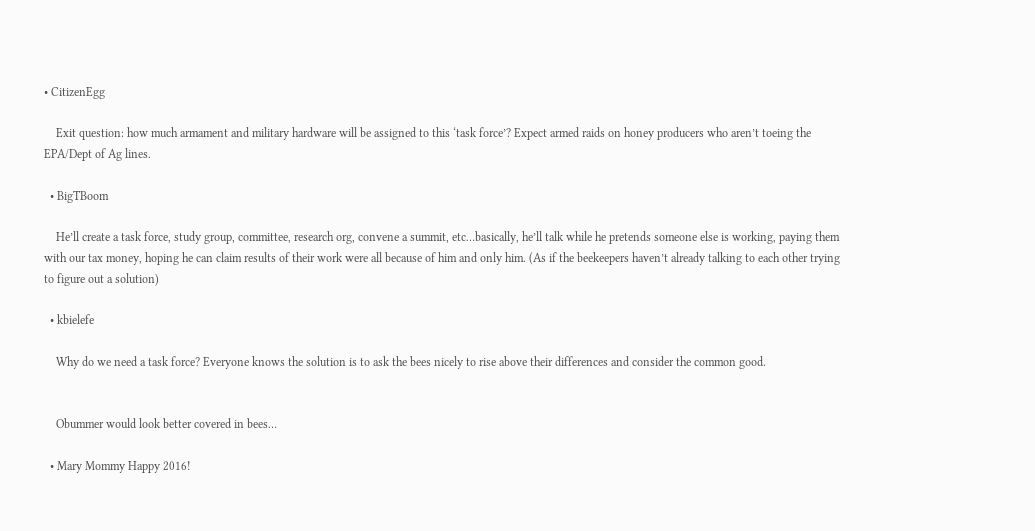• CitizenEgg

    Exit question: how much armament and military hardware will be assigned to this ‘task force’? Expect armed raids on honey producers who aren’t toeing the EPA/Dept of Ag lines.

  • BigTBoom

    He’ll create a task force, study group, committee, research org, convene a summit, etc…basically, he’ll talk while he pretends someone else is working, paying them with our tax money, hoping he can claim results of their work were all because of him and only him. (As if the beekeepers haven’t already talking to each other trying to figure out a solution)

  • kbielefe

    Why do we need a task force? Everyone knows the solution is to ask the bees nicely to rise above their differences and consider the common good.


    Obummer would look better covered in bees…

  • Mary Mommy Happy 2016!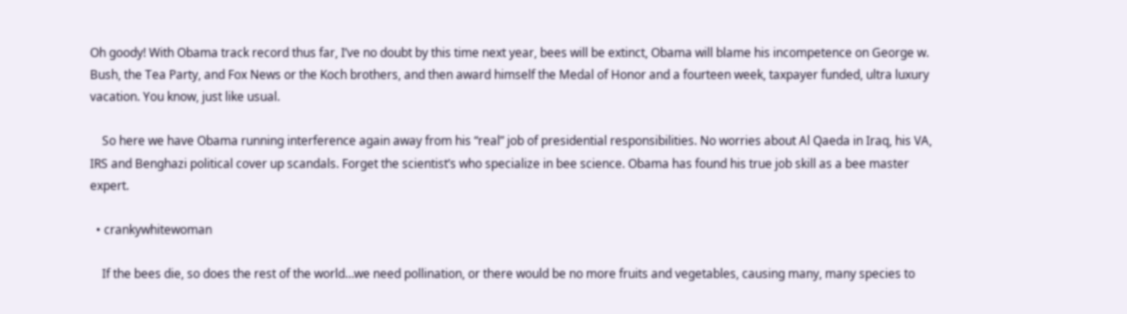Oh goody! With Obama track record thus far, I’ve no doubt by this time next year, bees will be extinct, Obama will blame his incompetence on George w. Bush, the Tea Party, and Fox News or the Koch brothers, and then award himself the Medal of Honor and a fourteen week, taxpayer funded, ultra luxury vacation. You know, just like usual.

    So here we have Obama running interference again away from his “real” job of presidential responsibilities. No worries about Al Qaeda in Iraq, his VA, IRS and Benghazi political cover up scandals. Forget the scientist’s who specialize in bee science. Obama has found his true job skill as a bee master expert.

  • crankywhitewoman

    If the bees die, so does the rest of the world…we need pollination, or there would be no more fruits and vegetables, causing many, many species to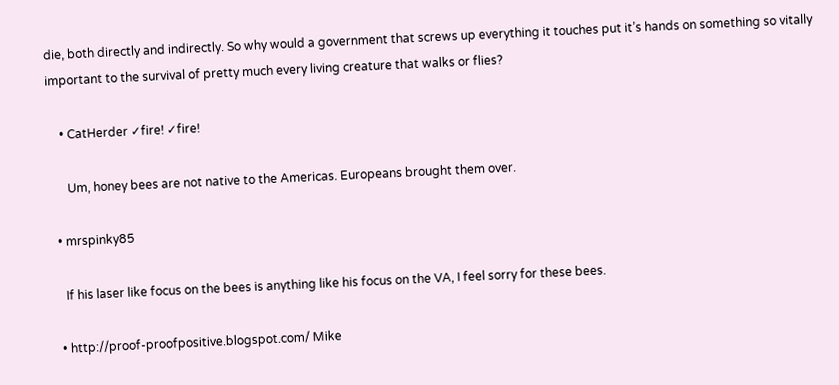die, both directly and indirectly. So why would a government that screws up everything it touches put it’s hands on something so vitally important to the survival of pretty much every living creature that walks or flies?

    • CatHerder ✓fire! ✓fire!

      Um, honey bees are not native to the Americas. Europeans brought them over.

  • mrspinky85

    If his laser like focus on the bees is anything like his focus on the VA, I feel sorry for these bees.

  • http://proof-proofpositive.blogspot.com/ Mike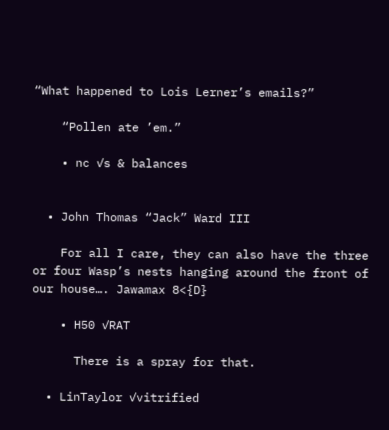“What happened to Lois Lerner’s emails?”

    “Pollen ate ’em.”

    • nc ✓s & balances


  • John Thomas “Jack” Ward III

    For all I care, they can also have the three or four Wasp’s nests hanging around the front of our house…. Jawamax 8<{D}

    • H50 ✓RAT

      There is a spray for that.

  • LinTaylor ✓vitrified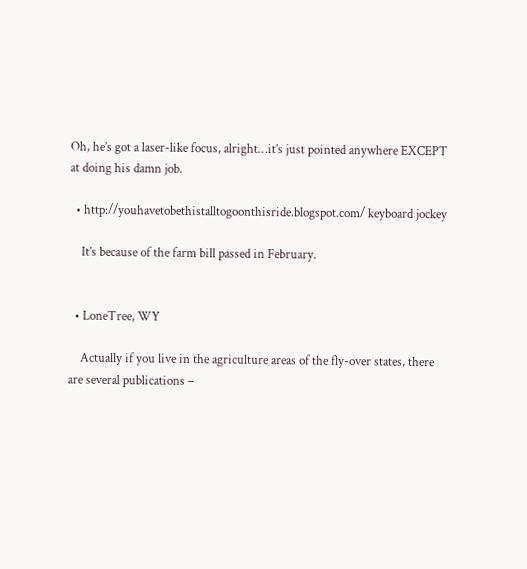Oh, he’s got a laser-like focus, alright…it’s just pointed anywhere EXCEPT at doing his damn job.

  • http://youhavetobethistalltogoonthisride.blogspot.com/ keyboard jockey

    It’s because of the farm bill passed in February.


  • LoneTree, WY

    Actually if you live in the agriculture areas of the fly-over states, there are several publications –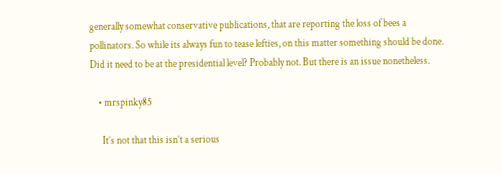generally somewhat conservative publications, that are reporting the loss of bees a pollinators. So while its always fun to tease lefties, on this matter something should be done. Did it need to be at the presidential level? Probably not. But there is an issue nonetheless.

    • mrspinky85

      It’s not that this isn’t a serious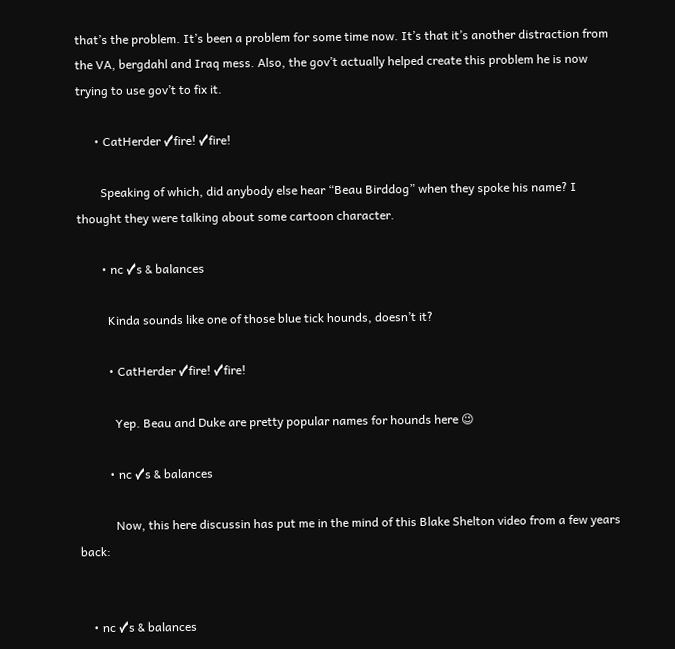that’s the problem. It’s been a problem for some time now. It’s that it’s another distraction from the VA, bergdahl and Iraq mess. Also, the gov’t actually helped create this problem he is now trying to use gov’t to fix it.

      • CatHerder ✓fire! ✓fire!

        Speaking of which, did anybody else hear “Beau Birddog” when they spoke his name? I thought they were talking about some cartoon character.

        • nc ✓s & balances

          Kinda sounds like one of those blue tick hounds, doesn’t it?

          • CatHerder ✓fire! ✓fire!

            Yep. Beau and Duke are pretty popular names for hounds here 😉

          • nc ✓s & balances

            Now, this here discussin has put me in the mind of this Blake Shelton video from a few years back:


    • nc ✓s & balances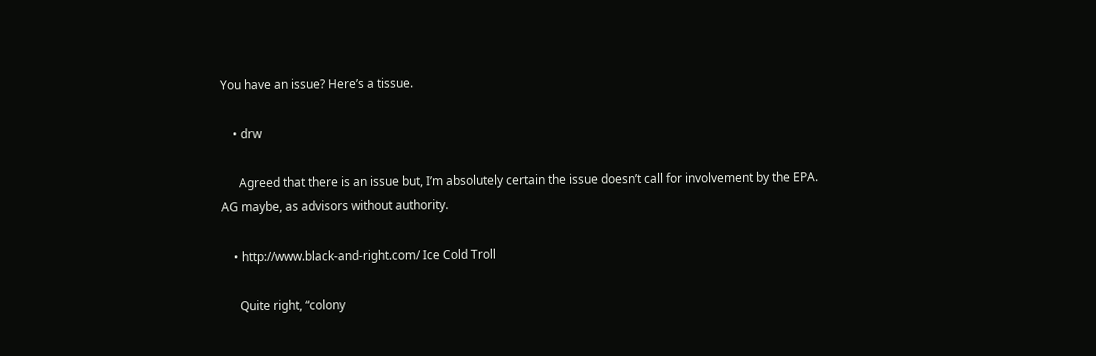You have an issue? Here’s a tissue.

    • drw

      Agreed that there is an issue but, I’m absolutely certain the issue doesn’t call for involvement by the EPA. AG maybe, as advisors without authority.

    • http://www.black-and-right.com/ Ice Cold Troll

      Quite right, “colony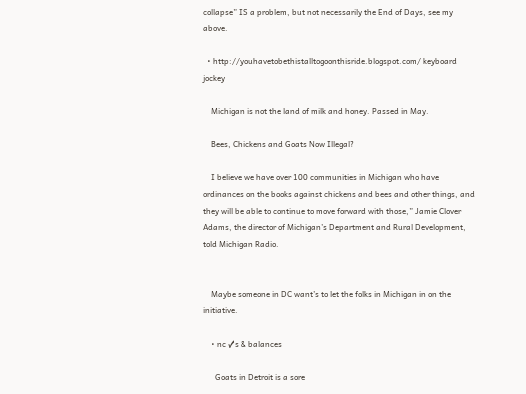collapse” IS a problem, but not necessarily the End of Days, see my above.

  • http://youhavetobethistalltogoonthisride.blogspot.com/ keyboard jockey

    Michigan is not the land of milk and honey. Passed in May.

    Bees, Chickens and Goats Now Illegal?

    I believe we have over 100 communities in Michigan who have ordinances on the books against chickens and bees and other things, and they will be able to continue to move forward with those,” Jamie Clover Adams, the director of Michigan’s Department and Rural Development, told Michigan Radio.


    Maybe someone in DC want’s to let the folks in Michigan in on the initiative.

    • nc ✓s & balances

      Goats in Detroit is a sore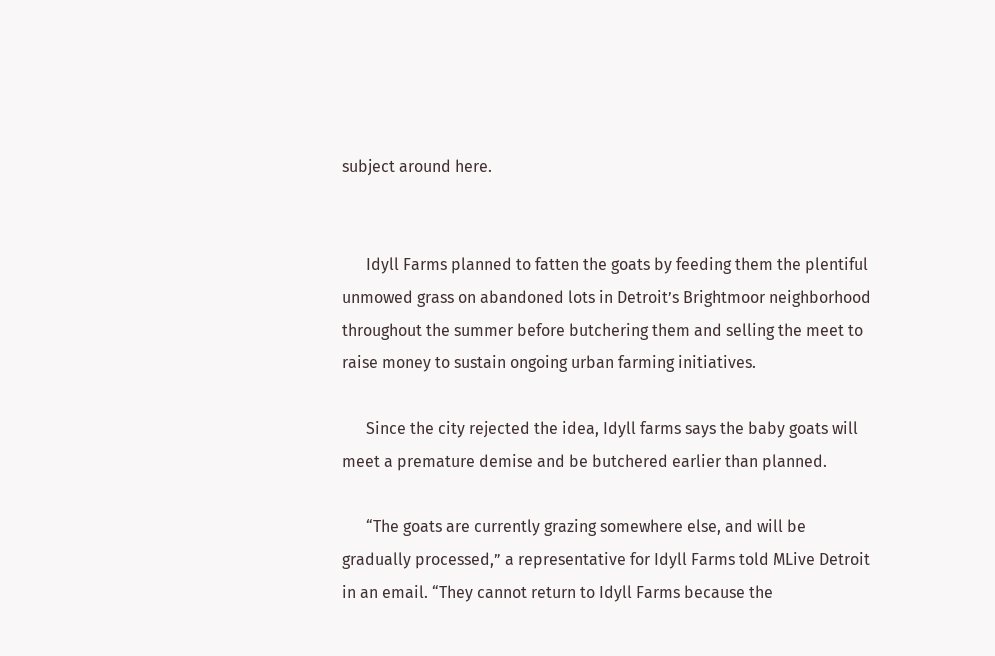subject around here.


      Idyll Farms planned to fatten the goats by feeding them the plentiful unmowed grass on abandoned lots in Detroit’s Brightmoor neighborhood throughout the summer before butchering them and selling the meet to raise money to sustain ongoing urban farming initiatives.

      Since the city rejected the idea, Idyll farms says the baby goats will meet a premature demise and be butchered earlier than planned.

      “The goats are currently grazing somewhere else, and will be gradually processed,” a representative for Idyll Farms told MLive Detroit in an email. “They cannot return to Idyll Farms because the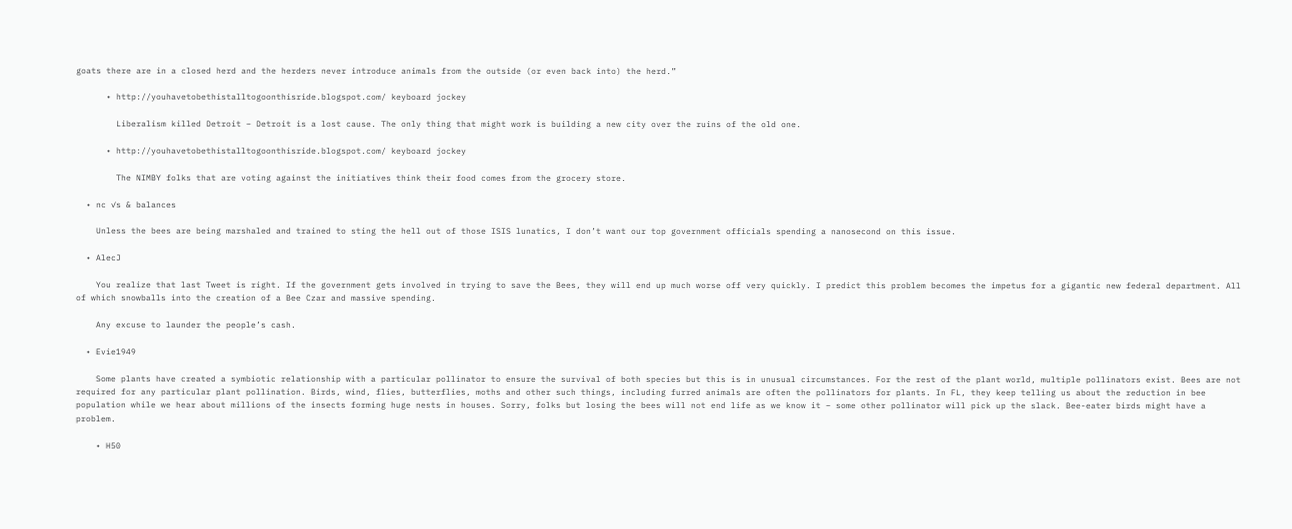goats there are in a closed herd and the herders never introduce animals from the outside (or even back into) the herd.”

      • http://youhavetobethistalltogoonthisride.blogspot.com/ keyboard jockey

        Liberalism killed Detroit – Detroit is a lost cause. The only thing that might work is building a new city over the ruins of the old one.

      • http://youhavetobethistalltogoonthisride.blogspot.com/ keyboard jockey

        The NIMBY folks that are voting against the initiatives think their food comes from the grocery store.

  • nc ✓s & balances

    Unless the bees are being marshaled and trained to sting the hell out of those ISIS lunatics, I don’t want our top government officials spending a nanosecond on this issue.

  • AlecJ

    You realize that last Tweet is right. If the government gets involved in trying to save the Bees, they will end up much worse off very quickly. I predict this problem becomes the impetus for a gigantic new federal department. All of which snowballs into the creation of a Bee Czar and massive spending.

    Any excuse to launder the people’s cash.

  • Evie1949

    Some plants have created a symbiotic relationship with a particular pollinator to ensure the survival of both species but this is in unusual circumstances. For the rest of the plant world, multiple pollinators exist. Bees are not required for any particular plant pollination. Birds, wind, flies, butterflies, moths and other such things, including furred animals are often the pollinators for plants. In FL, they keep telling us about the reduction in bee population while we hear about millions of the insects forming huge nests in houses. Sorry, folks but losing the bees will not end life as we know it – some other pollinator will pick up the slack. Bee-eater birds might have a problem.

    • H50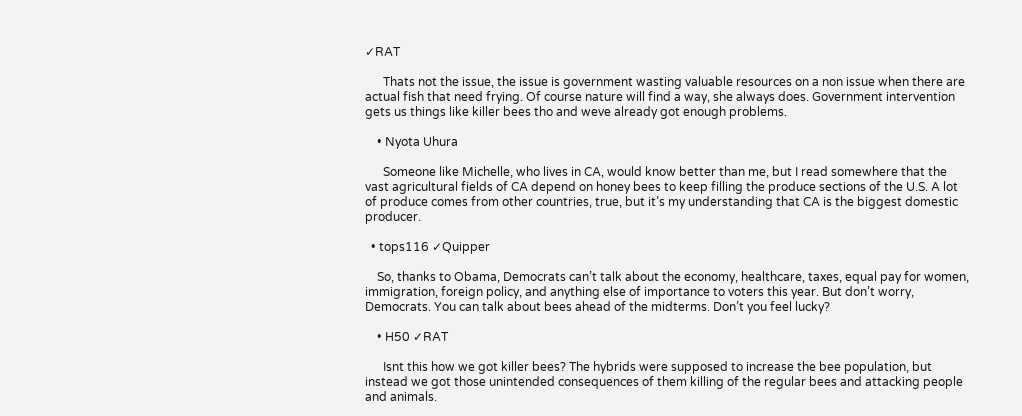✓RAT

      Thats not the issue, the issue is government wasting valuable resources on a non issue when there are actual fish that need frying. Of course nature will find a way, she always does. Government intervention gets us things like killer bees tho and weve already got enough problems.

    • Nyota Uhura

      Someone like Michelle, who lives in CA, would know better than me, but I read somewhere that the vast agricultural fields of CA depend on honey bees to keep filling the produce sections of the U.S. A lot of produce comes from other countries, true, but it’s my understanding that CA is the biggest domestic producer.

  • tops116 ✓Quipper

    So, thanks to Obama, Democrats can’t talk about the economy, healthcare, taxes, equal pay for women, immigration, foreign policy, and anything else of importance to voters this year. But don’t worry, Democrats. You can talk about bees ahead of the midterms. Don’t you feel lucky?

    • H50 ✓RAT

      Isnt this how we got killer bees? The hybrids were supposed to increase the bee population, but instead we got those unintended consequences of them killing of the regular bees and attacking people and animals.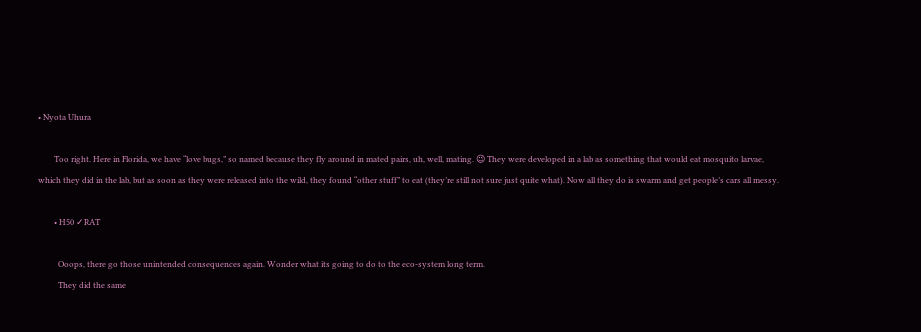• Nyota Uhura

        Too right. Here in Florida, we have “love bugs,” so named because they fly around in mated pairs, uh, well, mating. 😉 They were developed in a lab as something that would eat mosquito larvae, which they did in the lab, but as soon as they were released into the wild, they found “other stuff” to eat (they’re still not sure just quite what). Now all they do is swarm and get people’s cars all messy.

        • H50 ✓RAT

          Ooops, there go those unintended consequences again. Wonder what its going to do to the eco-system long term.
          They did the same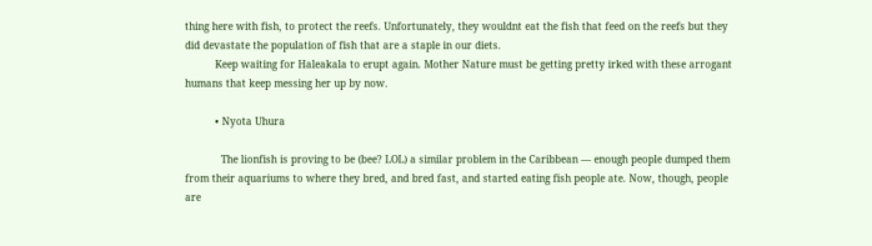thing here with fish, to protect the reefs. Unfortunately, they wouldnt eat the fish that feed on the reefs but they did devastate the population of fish that are a staple in our diets.
          Keep waiting for Haleakala to erupt again. Mother Nature must be getting pretty irked with these arrogant humans that keep messing her up by now.

          • Nyota Uhura

            The lionfish is proving to be (bee? LOL) a similar problem in the Caribbean — enough people dumped them from their aquariums to where they bred, and bred fast, and started eating fish people ate. Now, though, people are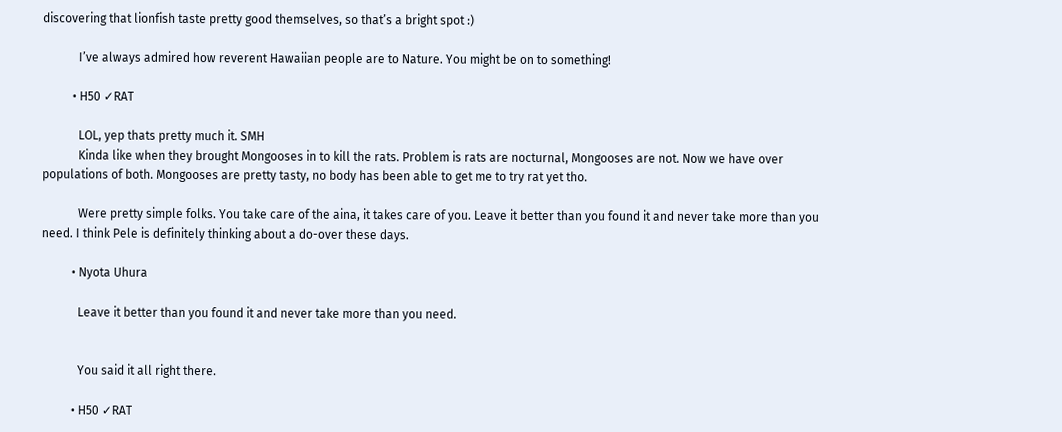discovering that lionfish taste pretty good themselves, so that’s a bright spot :)

            I’ve always admired how reverent Hawaiian people are to Nature. You might be on to something!

          • H50 ✓RAT

            LOL, yep thats pretty much it. SMH
            Kinda like when they brought Mongooses in to kill the rats. Problem is rats are nocturnal, Mongooses are not. Now we have over populations of both. Mongooses are pretty tasty, no body has been able to get me to try rat yet tho.

            Were pretty simple folks. You take care of the aina, it takes care of you. Leave it better than you found it and never take more than you need. I think Pele is definitely thinking about a do-over these days.

          • Nyota Uhura

            Leave it better than you found it and never take more than you need.


            You said it all right there.

          • H50 ✓RAT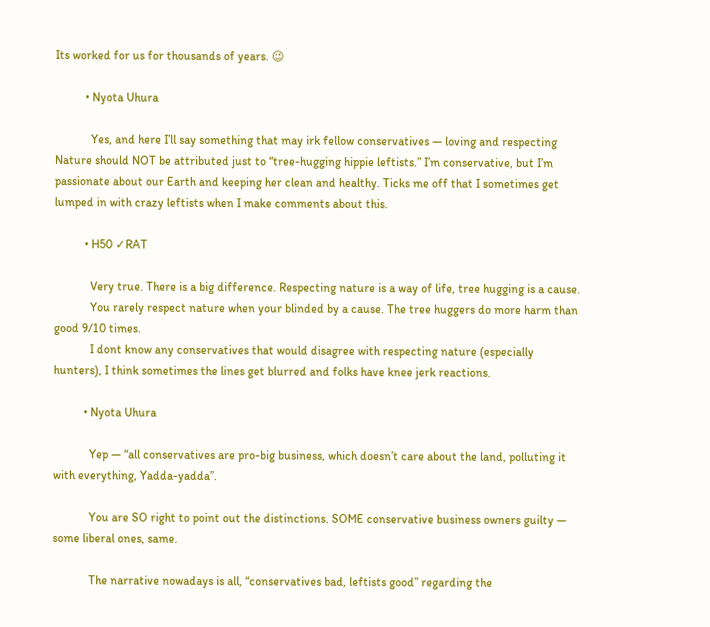Its worked for us for thousands of years. 😉

          • Nyota Uhura

            Yes, and here I’ll say something that may irk fellow conservatives — loving and respecting Nature should NOT be attributed just to “tree-hugging hippie leftists.” I’m conservative, but I’m passionate about our Earth and keeping her clean and healthy. Ticks me off that I sometimes get lumped in with crazy leftists when I make comments about this.

          • H50 ✓RAT

            Very true. There is a big difference. Respecting nature is a way of life, tree hugging is a cause.
            You rarely respect nature when your blinded by a cause. The tree huggers do more harm than good 9/10 times.
            I dont know any conservatives that would disagree with respecting nature (especially hunters), I think sometimes the lines get blurred and folks have knee jerk reactions.

          • Nyota Uhura

            Yep — “all conservatives are pro-big business, which doesn’t care about the land, polluting it with everything, Yadda-yadda”.

            You are SO right to point out the distinctions. SOME conservative business owners guilty — some liberal ones, same.

            The narrative nowadays is all, “conservatives bad, leftists good” regarding the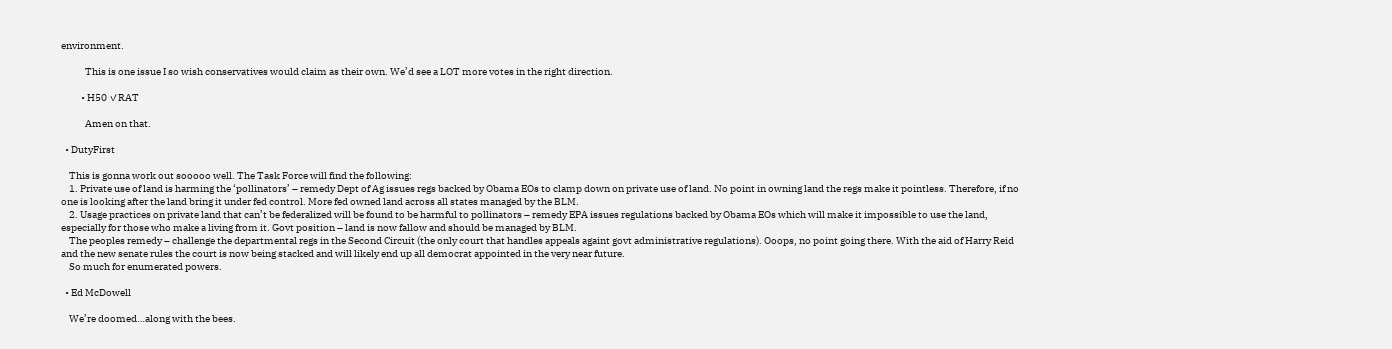environment.

            This is one issue I so wish conservatives would claim as their own. We’d see a LOT more votes in the right direction.

          • H50 ✓RAT

            Amen on that.

  • DutyFirst

    This is gonna work out sooooo well. The Task Force will find the following:
    1. Private use of land is harming the ‘pollinators’ – remedy Dept of Ag issues regs backed by Obama EOs to clamp down on private use of land. No point in owning land the regs make it pointless. Therefore, if no one is looking after the land bring it under fed control. More fed owned land across all states managed by the BLM.
    2. Usage practices on private land that can’t be federalized will be found to be harmful to pollinators – remedy EPA issues regulations backed by Obama EOs which will make it impossible to use the land, especially for those who make a living from it. Govt position – land is now fallow and should be managed by BLM.
    The peoples remedy – challenge the departmental regs in the Second Circuit (the only court that handles appeals againt govt administrative regulations). Ooops, no point going there. With the aid of Harry Reid and the new senate rules the court is now being stacked and will likely end up all democrat appointed in the very near future.
    So much for enumerated powers.

  • Ed McDowell

    We’re doomed…along with the bees.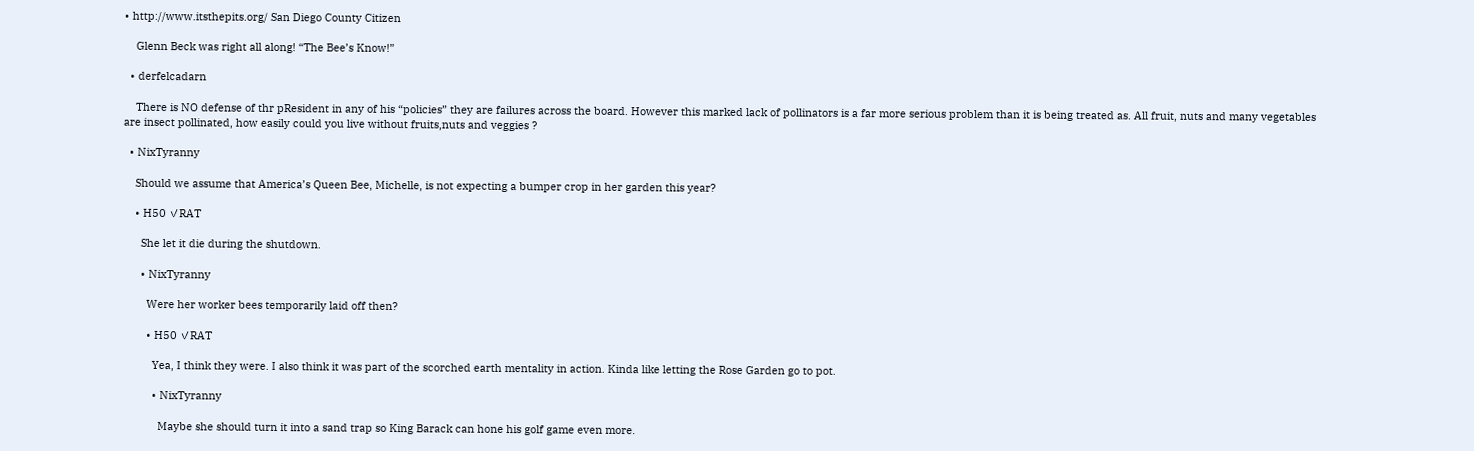• http://www.itsthepits.org/ San Diego County Citizen

    Glenn Beck was right all along! “The Bee’s Know!”

  • derfelcadarn

    There is NO defense of thr pResident in any of his “policies” they are failures across the board. However this marked lack of pollinators is a far more serious problem than it is being treated as. All fruit, nuts and many vegetables are insect pollinated, how easily could you live without fruits,nuts and veggies ?

  • NixTyranny

    Should we assume that America’s Queen Bee, Michelle, is not expecting a bumper crop in her garden this year?

    • H50 ✓RAT

      She let it die during the shutdown.

      • NixTyranny

        Were her worker bees temporarily laid off then?

        • H50 ✓RAT

          Yea, I think they were. I also think it was part of the scorched earth mentality in action. Kinda like letting the Rose Garden go to pot.

          • NixTyranny

            Maybe she should turn it into a sand trap so King Barack can hone his golf game even more.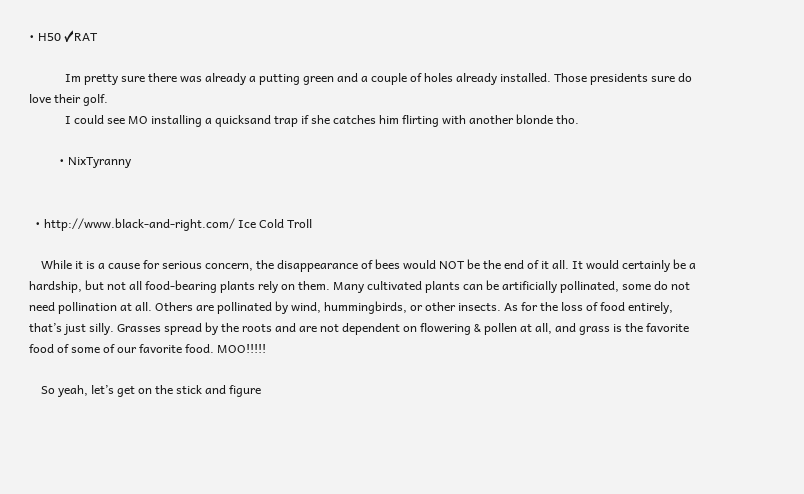• H50 ✓RAT

            Im pretty sure there was already a putting green and a couple of holes already installed. Those presidents sure do love their golf.
            I could see MO installing a quicksand trap if she catches him flirting with another blonde tho.

          • NixTyranny


  • http://www.black-and-right.com/ Ice Cold Troll

    While it is a cause for serious concern, the disappearance of bees would NOT be the end of it all. It would certainly be a hardship, but not all food-bearing plants rely on them. Many cultivated plants can be artificially pollinated, some do not need pollination at all. Others are pollinated by wind, hummingbirds, or other insects. As for the loss of food entirely, that’s just silly. Grasses spread by the roots and are not dependent on flowering & pollen at all, and grass is the favorite food of some of our favorite food. MOO!!!!!

    So yeah, let’s get on the stick and figure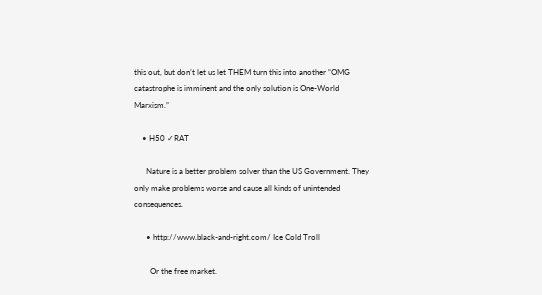this out, but don’t let us let THEM turn this into another “OMG catastrophe is imminent and the only solution is One-World Marxism.”

    • H50 ✓RAT

      Nature is a better problem solver than the US Government. They only make problems worse and cause all kinds of unintended consequences.

      • http://www.black-and-right.com/ Ice Cold Troll

        Or the free market.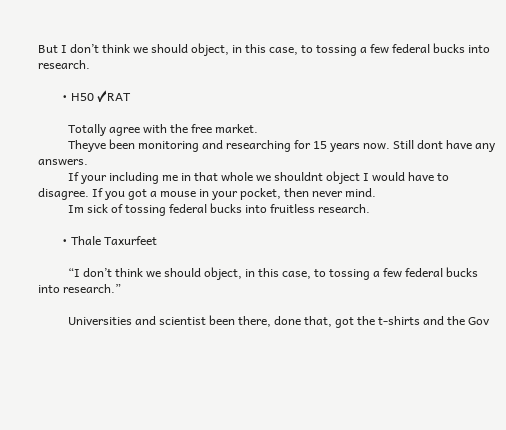But I don’t think we should object, in this case, to tossing a few federal bucks into research.

        • H50 ✓RAT

          Totally agree with the free market.
          Theyve been monitoring and researching for 15 years now. Still dont have any answers.
          If your including me in that whole we shouldnt object I would have to disagree. If you got a mouse in your pocket, then never mind.
          Im sick of tossing federal bucks into fruitless research.

        • Thale Taxurfeet

          “I don’t think we should object, in this case, to tossing a few federal bucks into research.”

          Universities and scientist been there, done that, got the t-shirts and the Gov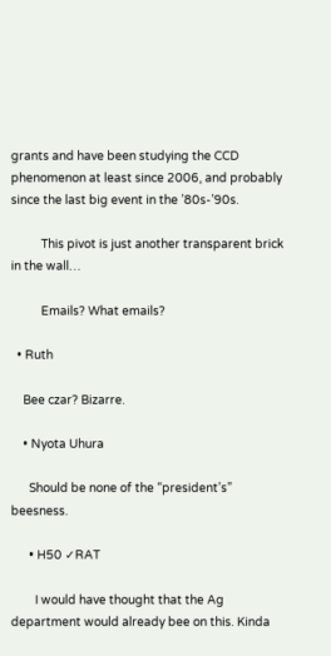grants and have been studying the CCD phenomenon at least since 2006, and probably since the last big event in the ’80s-’90s.

          This pivot is just another transparent brick in the wall…

          Emails? What emails?

  • Ruth

    Bee czar? Bizarre.

    • Nyota Uhura

      Should be none of the “president’s” beesness.

      • H50 ✓RAT

        I would have thought that the Ag department would already bee on this. Kinda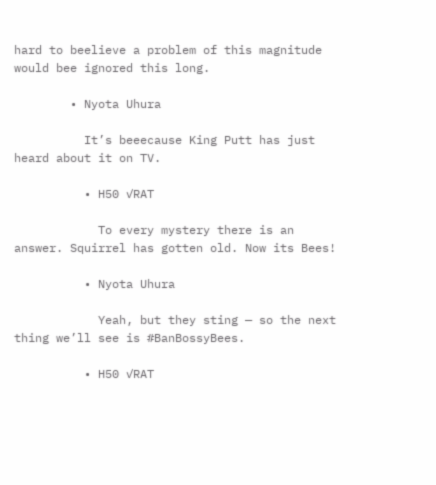hard to beelieve a problem of this magnitude would bee ignored this long.

        • Nyota Uhura

          It’s beeecause King Putt has just heard about it on TV.

          • H50 ✓RAT

            To every mystery there is an answer. Squirrel has gotten old. Now its Bees!

          • Nyota Uhura

            Yeah, but they sting — so the next thing we’ll see is #BanBossyBees.

          • H50 ✓RAT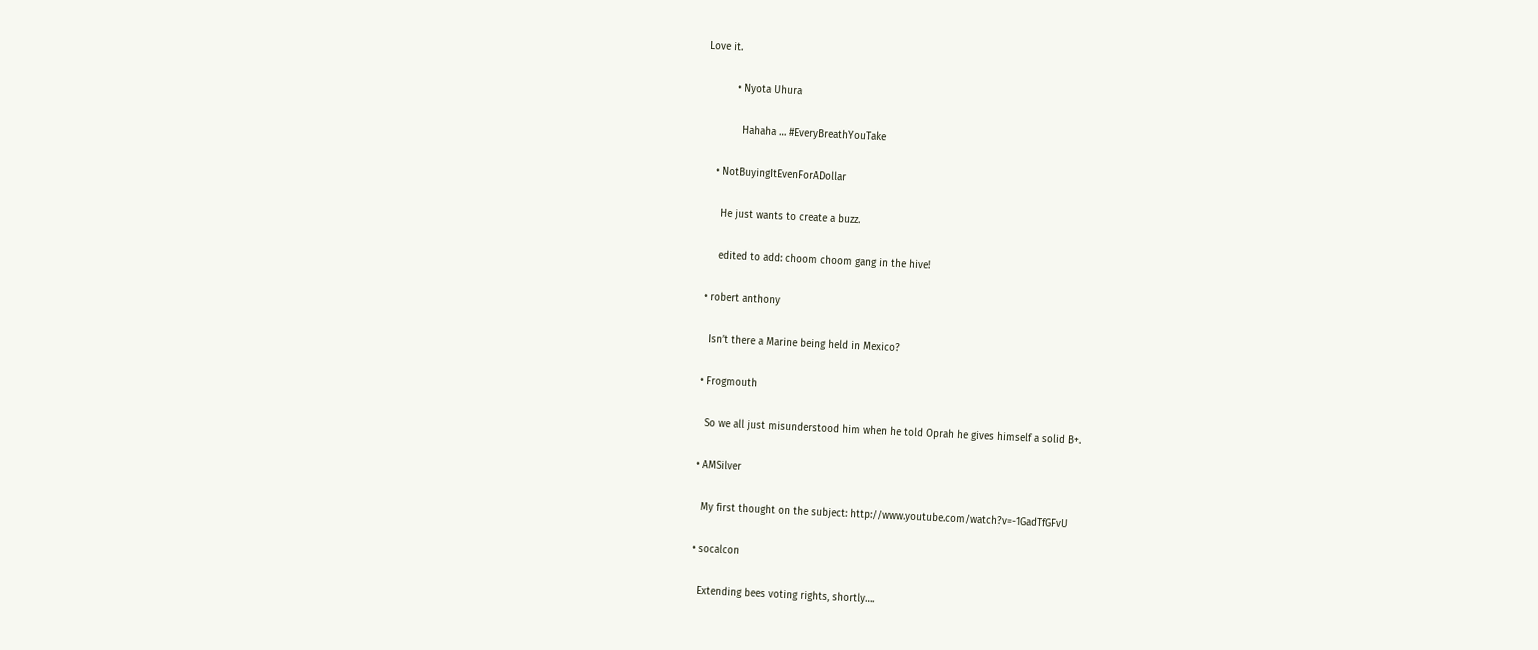Love it.

          • Nyota Uhura

            Hahaha … #EveryBreathYouTake

    • NotBuyingItEvenForADollar

      He just wants to create a buzz.

      edited to add: choom choom gang in the hive!

  • robert anthony

    Isn’t there a Marine being held in Mexico?

  • Frogmouth

    So we all just misunderstood him when he told Oprah he gives himself a solid B+.

  • AMSilver

    My first thought on the subject: http://www.youtube.com/watch?v=-1GadTfGFvU

  • socalcon

    Extending bees voting rights, shortly….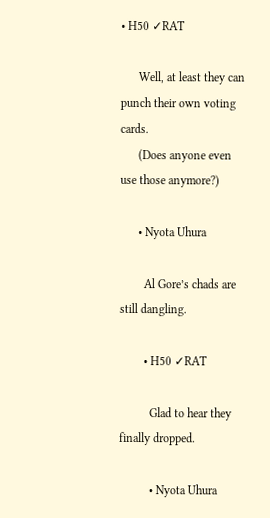• H50 ✓RAT

      Well, at least they can punch their own voting cards.
      (Does anyone even use those anymore?)

      • Nyota Uhura

        Al Gore’s chads are still dangling.

        • H50 ✓RAT

          Glad to hear they finally dropped.

          • Nyota Uhura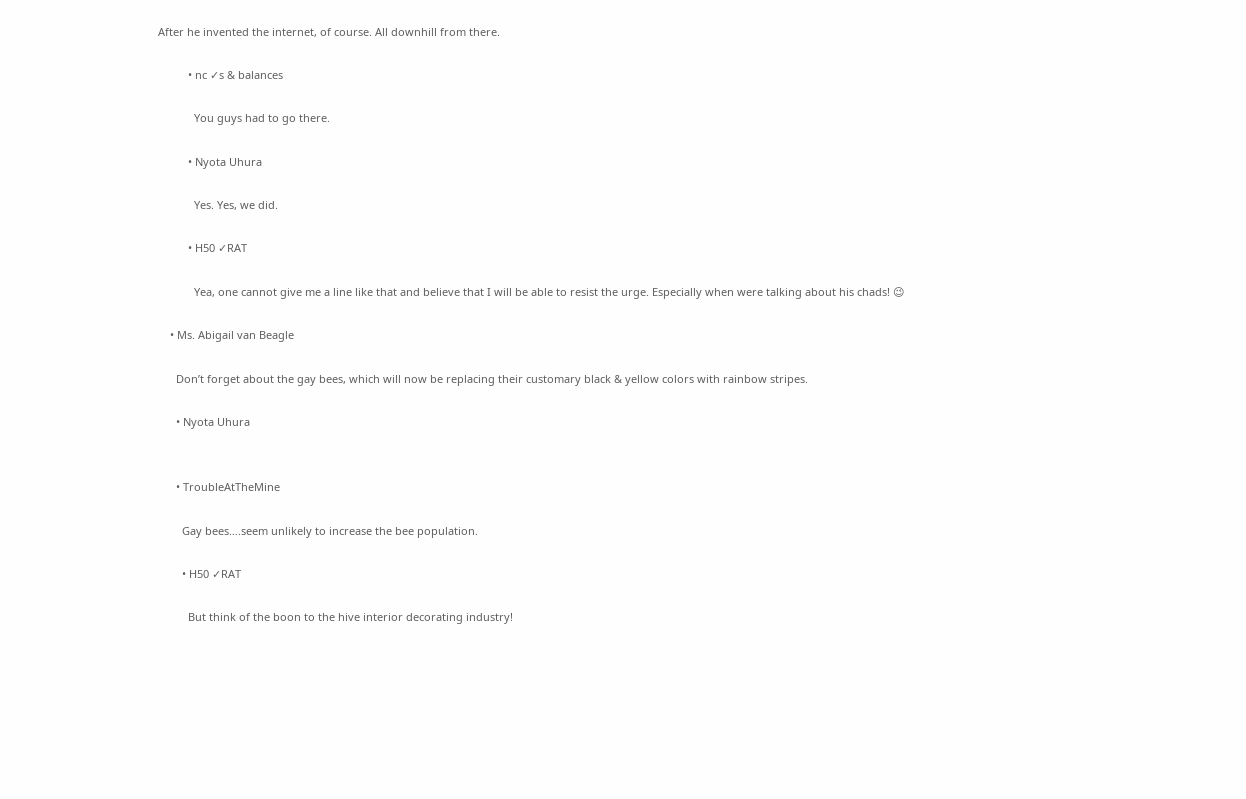After he invented the internet, of course. All downhill from there.

          • nc ✓s & balances

            You guys had to go there.

          • Nyota Uhura

            Yes. Yes, we did.

          • H50 ✓RAT

            Yea, one cannot give me a line like that and believe that I will be able to resist the urge. Especially when were talking about his chads! 😉

    • Ms. Abigail van Beagle

      Don’t forget about the gay bees, which will now be replacing their customary black & yellow colors with rainbow stripes.

      • Nyota Uhura


      • TroubleAtTheMine

        Gay bees….seem unlikely to increase the bee population.

        • H50 ✓RAT

          But think of the boon to the hive interior decorating industry!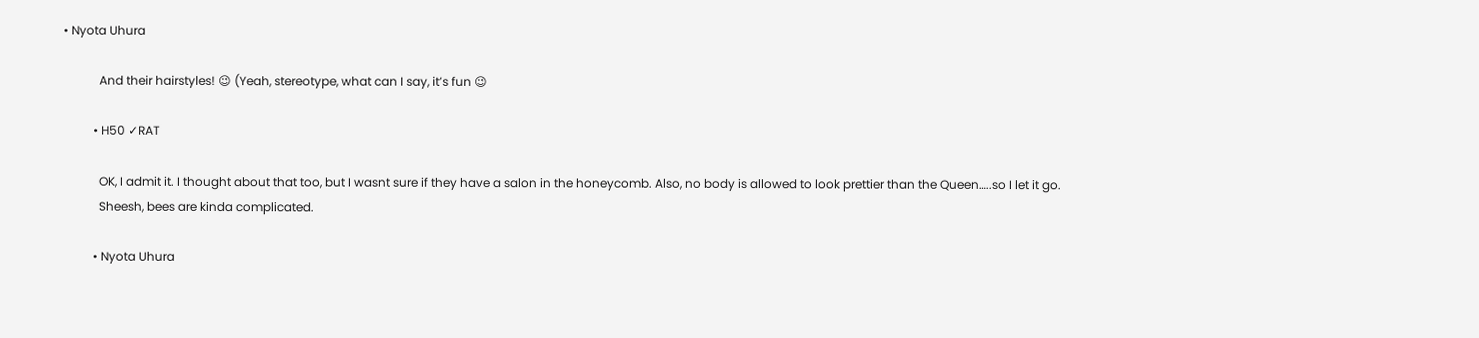• Nyota Uhura

            And their hairstyles! 😉 (Yeah, stereotype, what can I say, it’s fun 😉

          • H50 ✓RAT

            OK, I admit it. I thought about that too, but I wasnt sure if they have a salon in the honeycomb. Also, no body is allowed to look prettier than the Queen…..so I let it go.
            Sheesh, bees are kinda complicated.

          • Nyota Uhura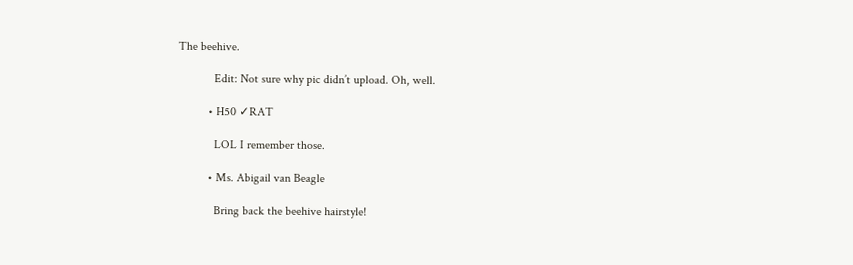The beehive.

            Edit: Not sure why pic didn’t upload. Oh, well.

          • H50 ✓RAT

            LOL I remember those.

          • Ms. Abigail van Beagle

            Bring back the beehive hairstyle!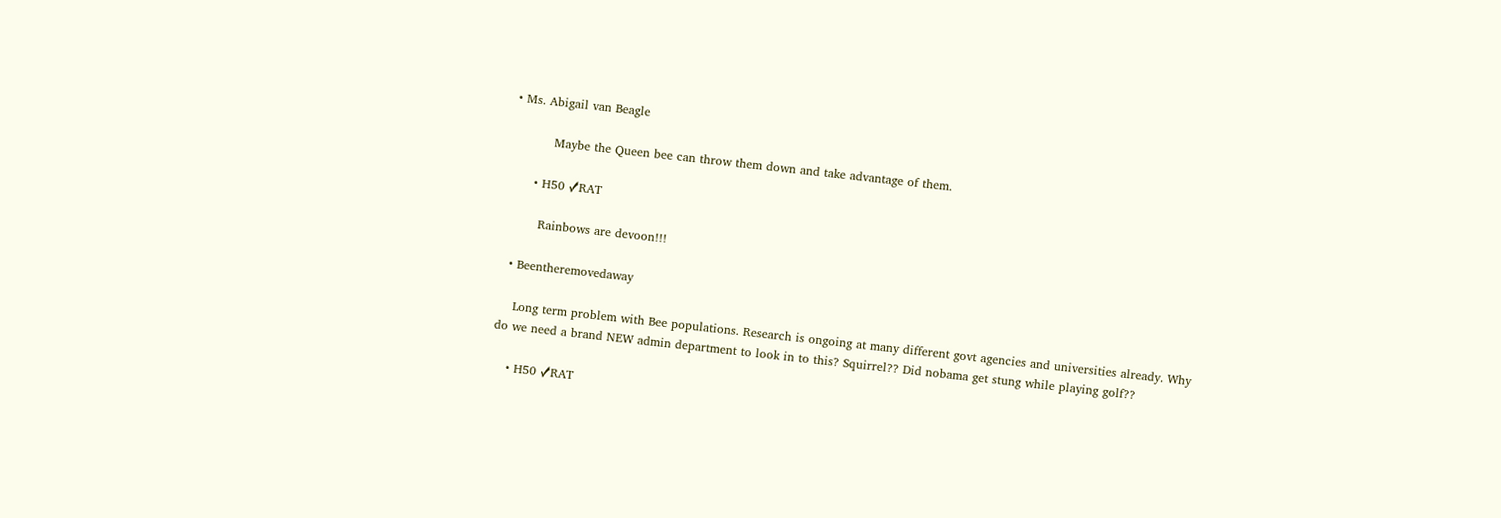• Ms. Abigail van Beagle

          Maybe the Queen bee can throw them down and take advantage of them.

      • H50 ✓RAT

        Rainbows are devoon!!!

  • Beentheremovedaway

    Long term problem with Bee populations. Research is ongoing at many different govt agencies and universities already. Why do we need a brand NEW admin department to look in to this? Squirrel?? Did nobama get stung while playing golf??

    • H50 ✓RAT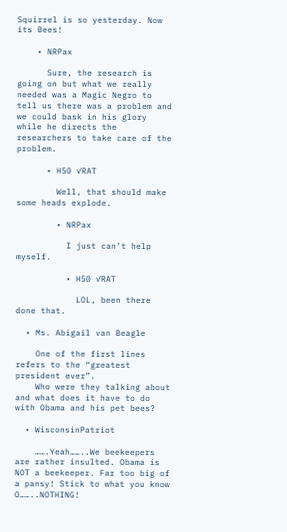Squirrel is so yesterday. Now its Bees!

    • NRPax

      Sure, the research is going on but what we really needed was a Magic Negro to tell us there was a problem and we could bask in his glory while he directs the researchers to take care of the problem.

      • H50 ✓RAT

        Well, that should make some heads explode.

        • NRPax

          I just can’t help myself.

          • H50 ✓RAT

            LOL, been there done that.

  • Ms. Abigail van Beagle

    One of the first lines refers to the “greatest president ever”.
    Who were they talking about and what does it have to do with Obama and his pet bees?

  • WisconsinPatriot

    …….Yeah……..We beekeepers are rather insulted. Obama is NOT a beekeeper. Far too big of a pansy! Stick to what you know O……..NOTHING!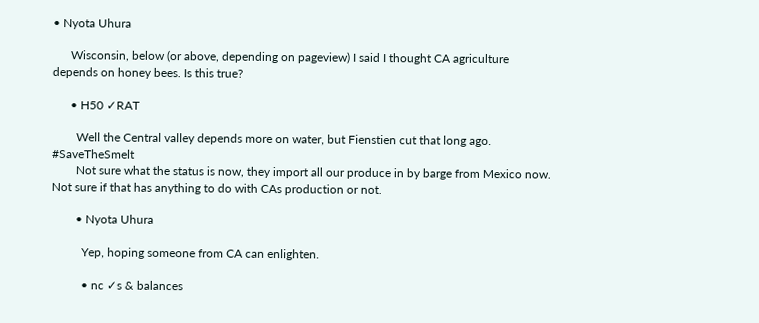• Nyota Uhura

      Wisconsin, below (or above, depending on pageview) I said I thought CA agriculture depends on honey bees. Is this true?

      • H50 ✓RAT

        Well the Central valley depends more on water, but Fienstien cut that long ago. #SaveTheSmelt
        Not sure what the status is now, they import all our produce in by barge from Mexico now. Not sure if that has anything to do with CAs production or not.

        • Nyota Uhura

          Yep, hoping someone from CA can enlighten.

          • nc ✓s & balances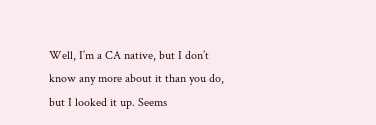Well, I’m a CA native, but I don’t know any more about it than you do, but I looked it up. Seems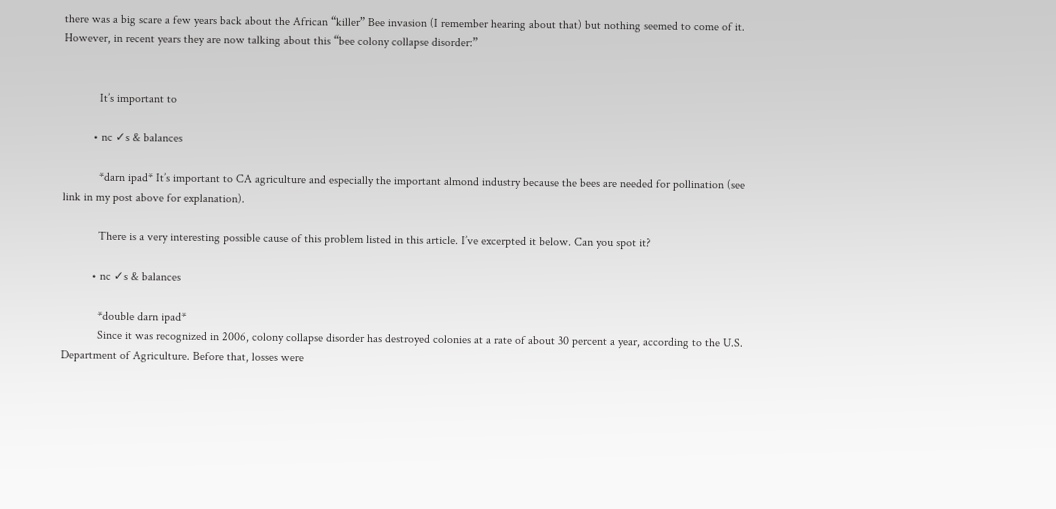there was a big scare a few years back about the African “killer” Bee invasion (I remember hearing about that) but nothing seemed to come of it. However, in recent years they are now talking about this “bee colony collapse disorder:”


            It’s important to

          • nc ✓s & balances

            *darn ipad* It’s important to CA agriculture and especially the important almond industry because the bees are needed for pollination (see link in my post above for explanation).

            There is a very interesting possible cause of this problem listed in this article. I’ve excerpted it below. Can you spot it?

          • nc ✓s & balances

            *double darn ipad*
            Since it was recognized in 2006, colony collapse disorder has destroyed colonies at a rate of about 30 percent a year, according to the U.S. Department of Agriculture. Before that, losses were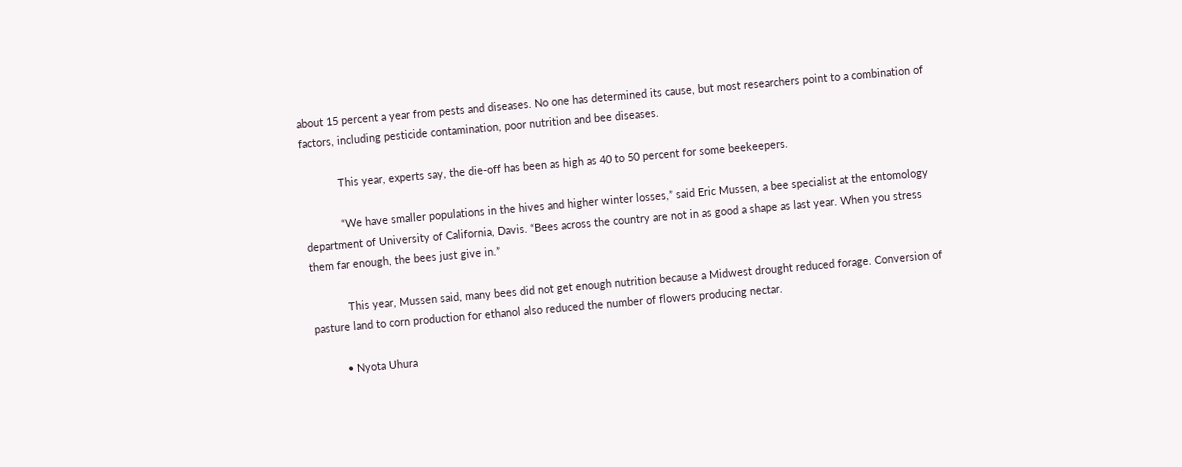about 15 percent a year from pests and diseases. No one has determined its cause, but most researchers point to a combination of factors, including pesticide contamination, poor nutrition and bee diseases.

            This year, experts say, the die-off has been as high as 40 to 50 percent for some beekeepers.

            “We have smaller populations in the hives and higher winter losses,” said Eric Mussen, a bee specialist at the entomology department of University of California, Davis. “Bees across the country are not in as good a shape as last year. When you stress them far enough, the bees just give in.”

            This year, Mussen said, many bees did not get enough nutrition because a Midwest drought reduced forage. Conversion of pasture land to corn production for ethanol also reduced the number of flowers producing nectar.

          • Nyota Uhura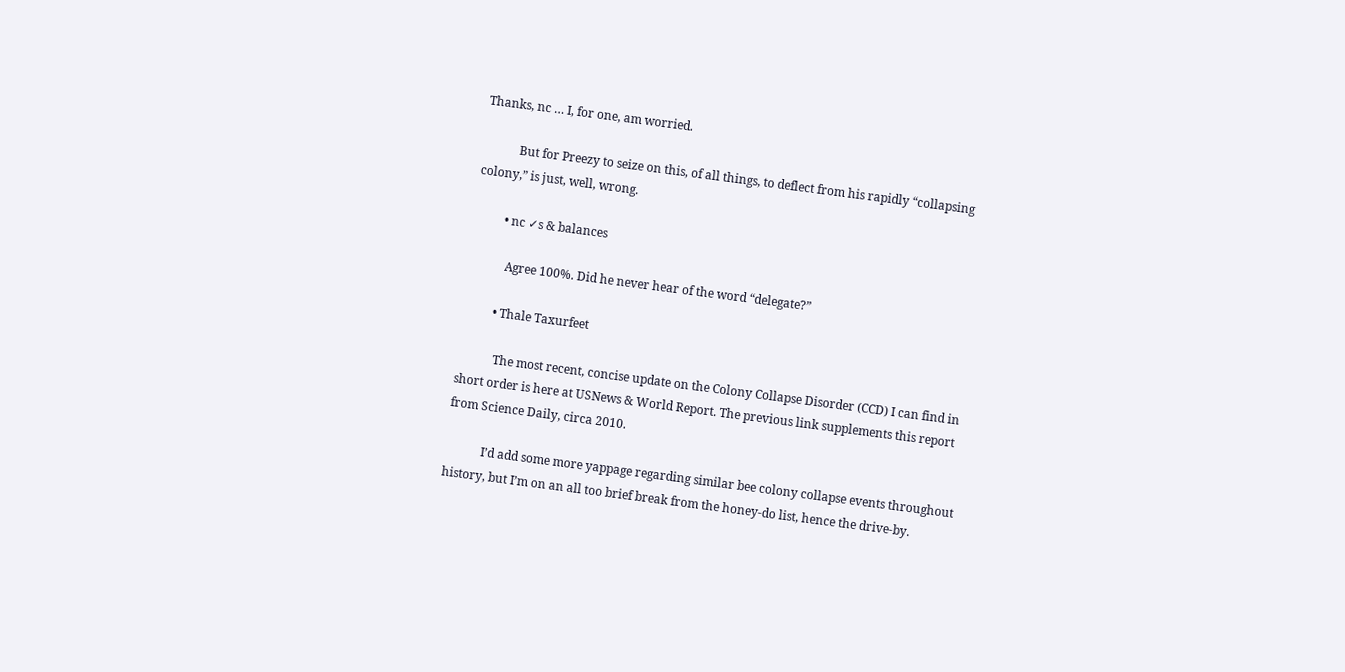Thanks, nc … I, for one, am worried.

            But for Preezy to seize on this, of all things, to deflect from his rapidly “collapsing colony,” is just, well, wrong.

          • nc ✓s & balances

            Agree 100%. Did he never hear of the word “delegate?”

          • Thale Taxurfeet

            The most recent, concise update on the Colony Collapse Disorder (CCD) I can find in short order is here at USNews & World Report. The previous link supplements this report from Science Daily, circa 2010.

            I’d add some more yappage regarding similar bee colony collapse events throughout history, but I’m on an all too brief break from the honey-do list, hence the drive-by.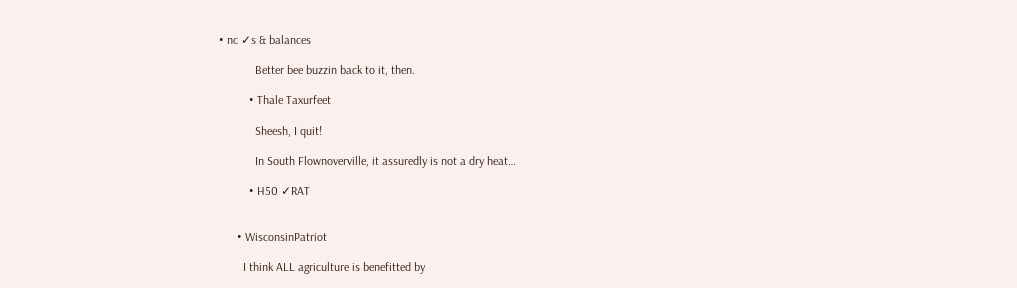• nc ✓s & balances

            Better bee buzzin back to it, then.

          • Thale Taxurfeet

            Sheesh, I quit!

            In South Flownoverville, it assuredly is not a dry heat…

          • H50 ✓RAT


      • WisconsinPatriot

        I think ALL agriculture is benefitted by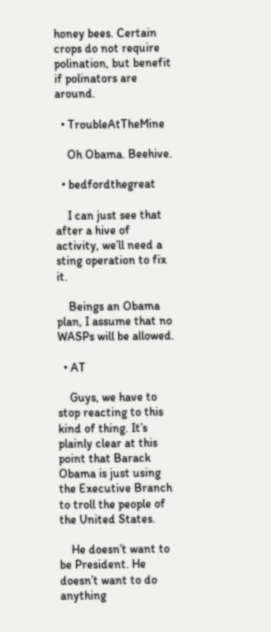honey bees. Certain crops do not require polination, but benefit if polinators are around.

  • TroubleAtTheMine

    Oh Obama. Beehive.

  • bedfordthegreat

    I can just see that after a hive of activity, we’ll need a sting operation to fix it.

    Beings an Obama plan, I assume that no WASPs will be allowed.

  • AT

    Guys, we have to stop reacting to this kind of thing. It’s plainly clear at this point that Barack Obama is just using the Executive Branch to troll the people of the United States.

    He doesn’t want to be President. He doesn’t want to do anything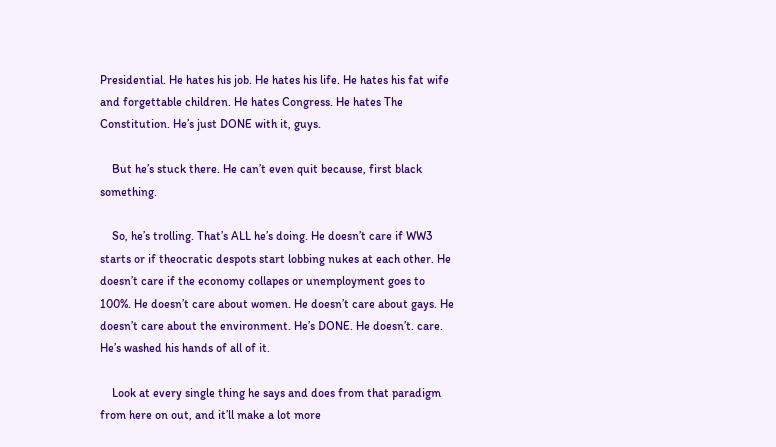Presidential. He hates his job. He hates his life. He hates his fat wife and forgettable children. He hates Congress. He hates The Constitution. He’s just DONE with it, guys.

    But he’s stuck there. He can’t even quit because, first black something.

    So, he’s trolling. That’s ALL he’s doing. He doesn’t care if WW3 starts or if theocratic despots start lobbing nukes at each other. He doesn’t care if the economy collapes or unemployment goes to 100%. He doesn’t care about women. He doesn’t care about gays. He doesn’t care about the environment. He’s DONE. He doesn’t. care. He’s washed his hands of all of it.

    Look at every single thing he says and does from that paradigm from here on out, and it’ll make a lot more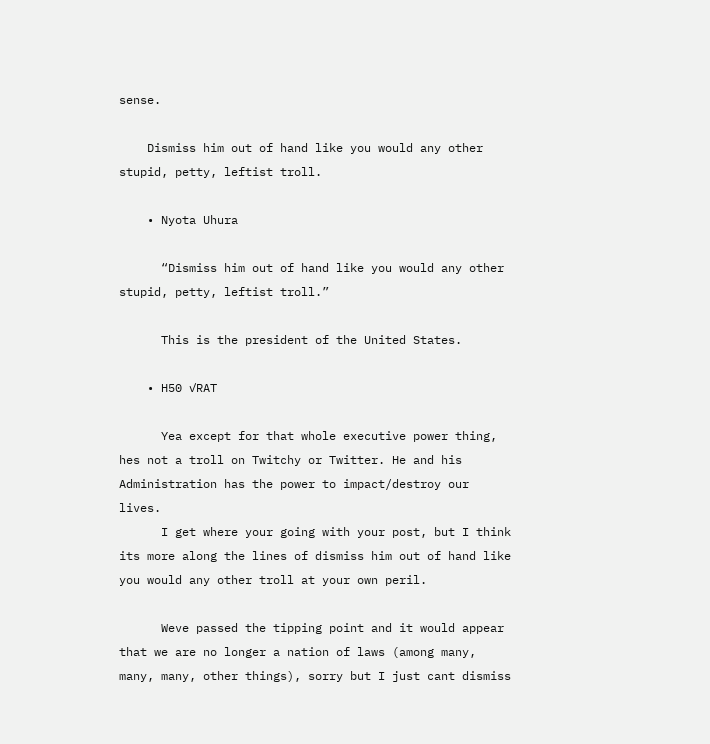sense.

    Dismiss him out of hand like you would any other stupid, petty, leftist troll.

    • Nyota Uhura

      “Dismiss him out of hand like you would any other stupid, petty, leftist troll.”

      This is the president of the United States.

    • H50 ✓RAT

      Yea except for that whole executive power thing, hes not a troll on Twitchy or Twitter. He and his Administration has the power to impact/destroy our lives.
      I get where your going with your post, but I think its more along the lines of dismiss him out of hand like you would any other troll at your own peril.

      Weve passed the tipping point and it would appear that we are no longer a nation of laws (among many, many, many, other things), sorry but I just cant dismiss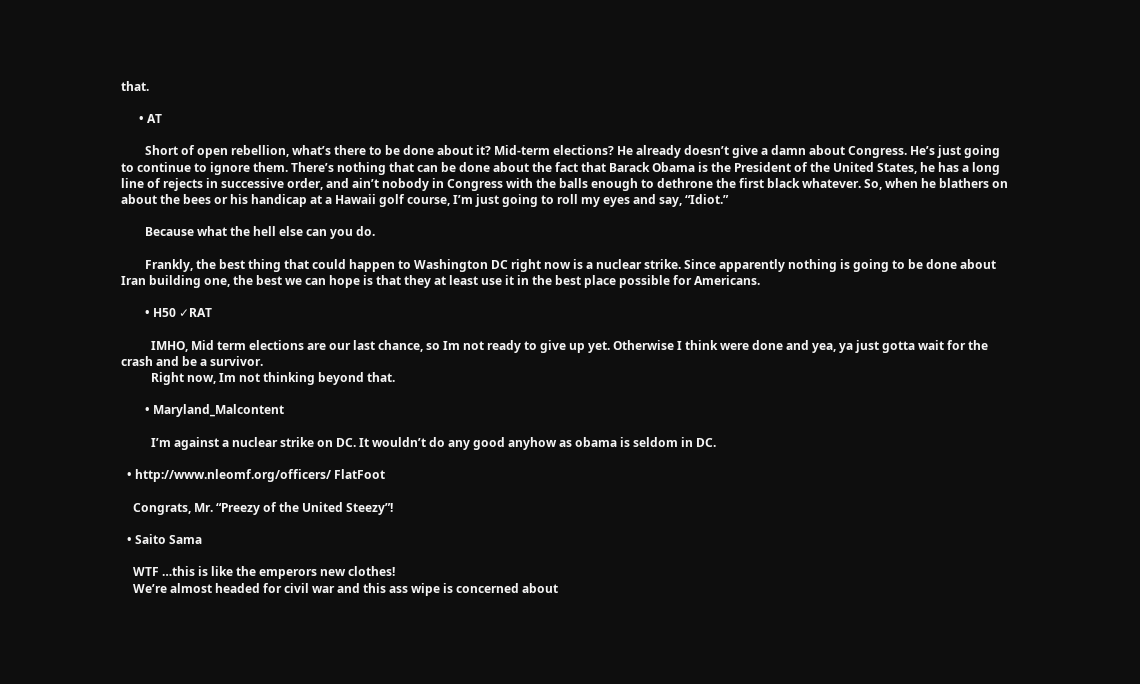that.

      • AT

        Short of open rebellion, what’s there to be done about it? Mid-term elections? He already doesn’t give a damn about Congress. He’s just going to continue to ignore them. There’s nothing that can be done about the fact that Barack Obama is the President of the United States, he has a long line of rejects in successive order, and ain’t nobody in Congress with the balls enough to dethrone the first black whatever. So, when he blathers on about the bees or his handicap at a Hawaii golf course, I’m just going to roll my eyes and say, “Idiot.”

        Because what the hell else can you do.

        Frankly, the best thing that could happen to Washington DC right now is a nuclear strike. Since apparently nothing is going to be done about Iran building one, the best we can hope is that they at least use it in the best place possible for Americans.

        • H50 ✓RAT

          IMHO, Mid term elections are our last chance, so Im not ready to give up yet. Otherwise I think were done and yea, ya just gotta wait for the crash and be a survivor.
          Right now, Im not thinking beyond that.

        • Maryland_Malcontent

          I’m against a nuclear strike on DC. It wouldn’t do any good anyhow as obama is seldom in DC.

  • http://www.nleomf.org/officers/ FlatFoot

    Congrats, Mr. “Preezy of the United Steezy”!

  • Saito Sama

    WTF …this is like the emperors new clothes!
    We’re almost headed for civil war and this ass wipe is concerned about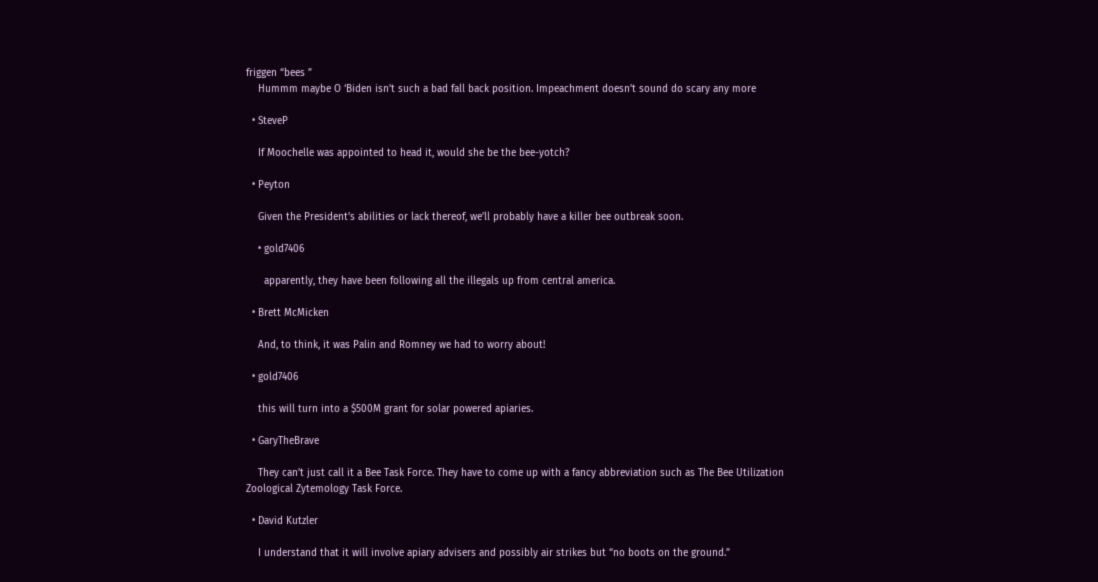friggen “bees ”
    Hummm maybe O ‘Biden isn’t such a bad fall back position. Impeachment doesn’t sound do scary any more

  • SteveP

    If Moochelle was appointed to head it, would she be the bee-yotch?

  • Peyton

    Given the President’s abilities or lack thereof, we’ll probably have a killer bee outbreak soon.

    • gold7406

      apparently, they have been following all the illegals up from central america.

  • Brett McMicken

    And, to think, it was Palin and Romney we had to worry about!

  • gold7406

    this will turn into a $500M grant for solar powered apiaries.

  • GaryTheBrave

    They can’t just call it a Bee Task Force. They have to come up with a fancy abbreviation such as The Bee Utilization Zoological Zytemology Task Force.

  • David Kutzler

    I understand that it will involve apiary advisers and possibly air strikes but “no boots on the ground.”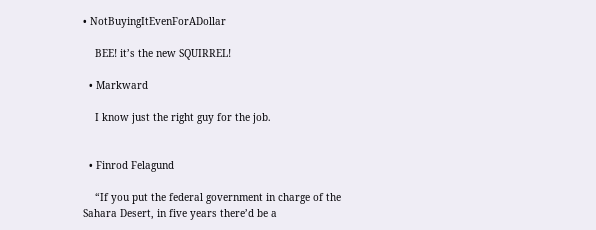• NotBuyingItEvenForADollar

    BEE! it’s the new SQUIRREL!

  • Markward

    I know just the right guy for the job.


  • Finrod Felagund

    “If you put the federal government in charge of the Sahara Desert, in five years there’d be a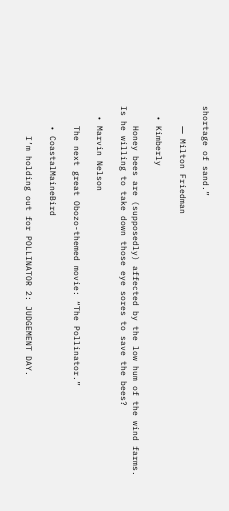shortage of sand.”

    ― Milton Friedman

  • Kimberly

    Honey bees are (supposedly) affected by the low hum of the wind farms. Is he willing to take down those eye sores to save the bees?

  • Marvin Nelson

    The next great Obozo-themed movie: “The Pollinator.”

    • CoastalMaineBird

      I’m holding out for POLLINATOR 2: JUDGEMENT DAY.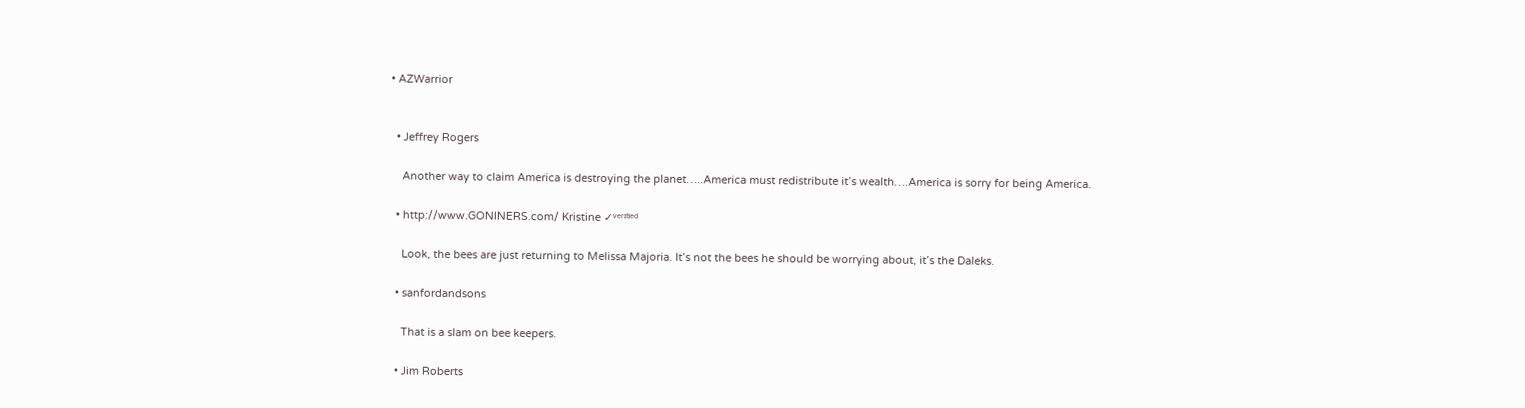• AZWarrior


  • Jeffrey Rogers

    Another way to claim America is destroying the planet…..America must redistribute it’s wealth….America is sorry for being America.

  • http://www.GONINERS.com/ Kristine ✓ᵛᵉʳᶦᶠᶦᵉᵈ

    Look, the bees are just returning to Melissa Majoria. It’s not the bees he should be worrying about, it’s the Daleks.

  • sanfordandsons

    That is a slam on bee keepers.

  • Jim Roberts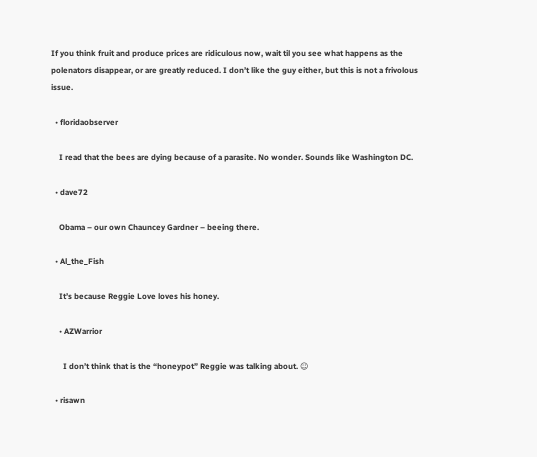If you think fruit and produce prices are ridiculous now, wait til you see what happens as the polenators disappear, or are greatly reduced. I don’t like the guy either, but this is not a frivolous issue.

  • floridaobserver

    I read that the bees are dying because of a parasite. No wonder. Sounds like Washington DC.

  • dave72

    Obama – our own Chauncey Gardner – beeing there.

  • Al_the_Fish

    It’s because Reggie Love loves his honey.

    • AZWarrior

      I don’t think that is the “honeypot” Reggie was talking about. ☺

  • risawn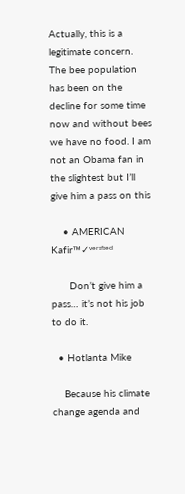Actually, this is a legitimate concern. The bee population has been on the decline for some time now and without bees we have no food. I am not an Obama fan in the slightest but I’ll give him a pass on this

    • AMERICAN Kafir™✓ᵛᵉʳᶦᶠᶦᵉᵈ

      Don’t give him a pass… it’s not his job to do it.

  • Hotlanta Mike

    Because his climate change agenda and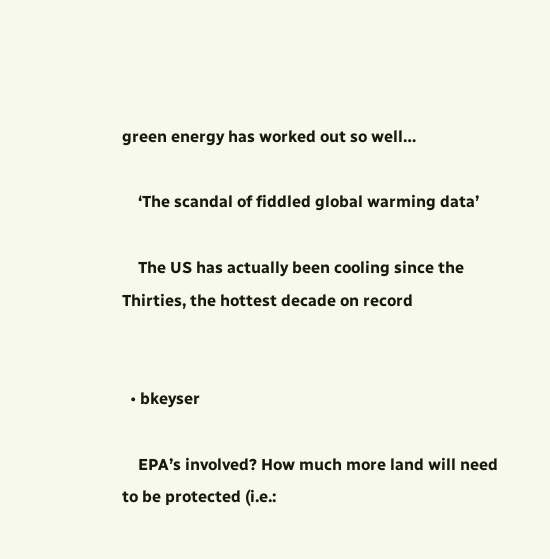green energy has worked out so well…

    ‘The scandal of fiddled global warming data’

    The US has actually been cooling since the Thirties, the hottest decade on record


  • bkeyser

    EPA’s involved? How much more land will need to be protected (i.e.: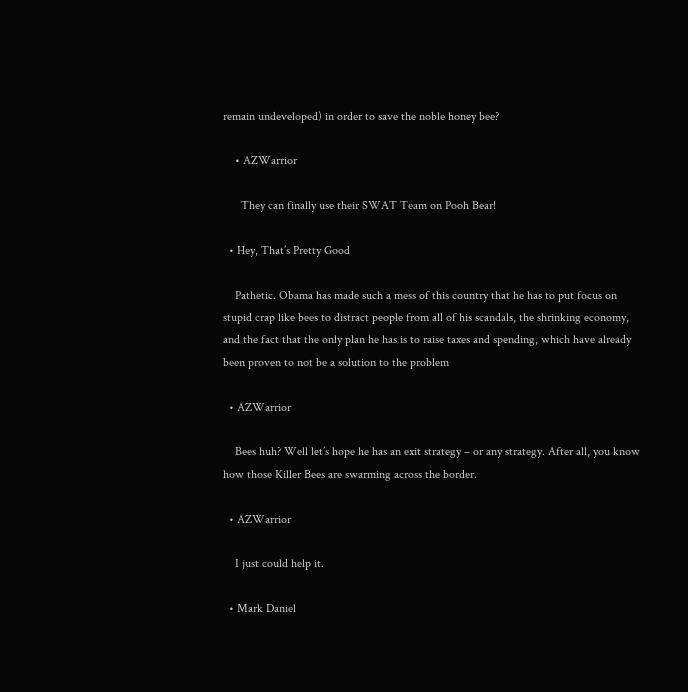remain undeveloped) in order to save the noble honey bee?

    • AZWarrior

      They can finally use their SWAT Team on Pooh Bear!

  • Hey, That’s Pretty Good

    Pathetic. Obama has made such a mess of this country that he has to put focus on stupid crap like bees to distract people from all of his scandals, the shrinking economy, and the fact that the only plan he has is to raise taxes and spending, which have already been proven to not be a solution to the problem

  • AZWarrior

    Bees huh? Well let’s hope he has an exit strategy – or any strategy. After all, you know how those Killer Bees are swarming across the border.

  • AZWarrior

    I just could help it.

  • Mark Daniel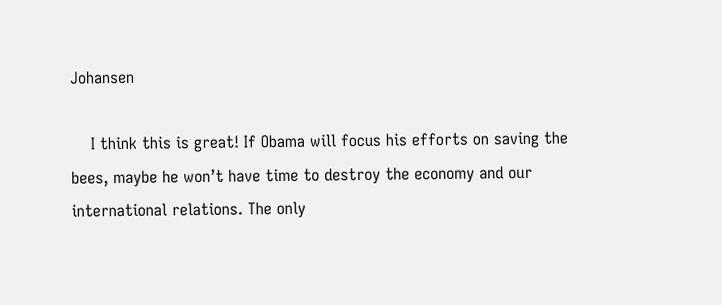Johansen

    I think this is great! If Obama will focus his efforts on saving the bees, maybe he won’t have time to destroy the economy and our international relations. The only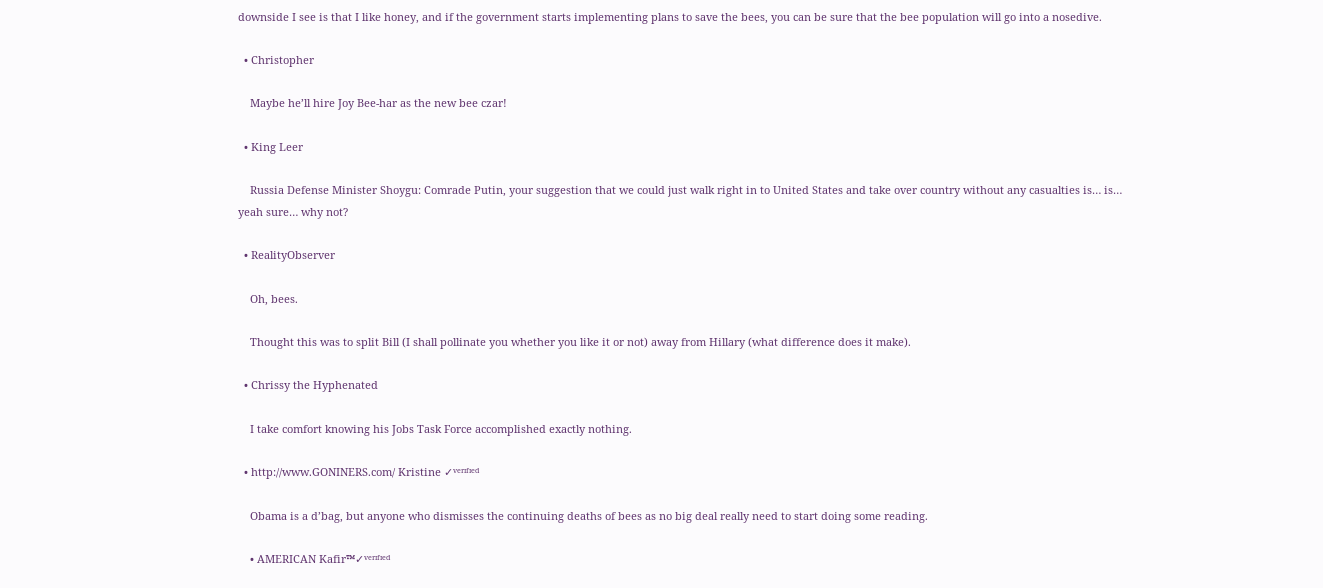downside I see is that I like honey, and if the government starts implementing plans to save the bees, you can be sure that the bee population will go into a nosedive.

  • Christopher

    Maybe he’ll hire Joy Bee-har as the new bee czar!

  • King Leer

    Russia Defense Minister Shoygu: Comrade Putin, your suggestion that we could just walk right in to United States and take over country without any casualties is… is… yeah sure… why not?

  • RealityObserver

    Oh, bees.

    Thought this was to split Bill (I shall pollinate you whether you like it or not) away from Hillary (what difference does it make).

  • Chrissy the Hyphenated

    I take comfort knowing his Jobs Task Force accomplished exactly nothing.

  • http://www.GONINERS.com/ Kristine ✓ᵛᵉʳᶦᶠᶦᵉᵈ

    Obama is a d’bag, but anyone who dismisses the continuing deaths of bees as no big deal really need to start doing some reading.

    • AMERICAN Kafir™✓ᵛᵉʳᶦᶠᶦᵉᵈ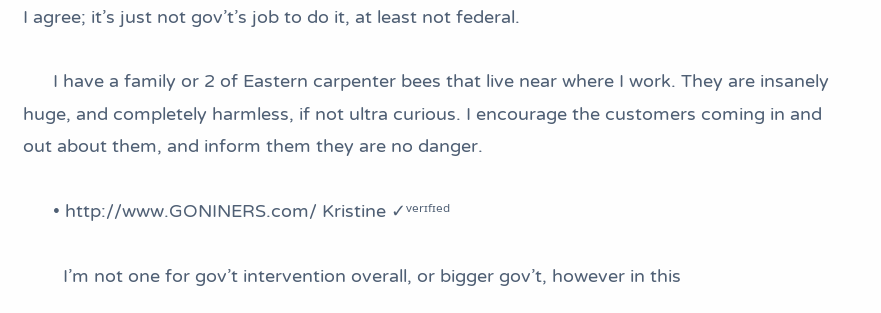I agree; it’s just not gov’t’s job to do it, at least not federal.

      I have a family or 2 of Eastern carpenter bees that live near where I work. They are insanely huge, and completely harmless, if not ultra curious. I encourage the customers coming in and out about them, and inform them they are no danger.

      • http://www.GONINERS.com/ Kristine ✓ᵛᵉʳᶦᶠᶦᵉᵈ

        I’m not one for gov’t intervention overall, or bigger gov’t, however in this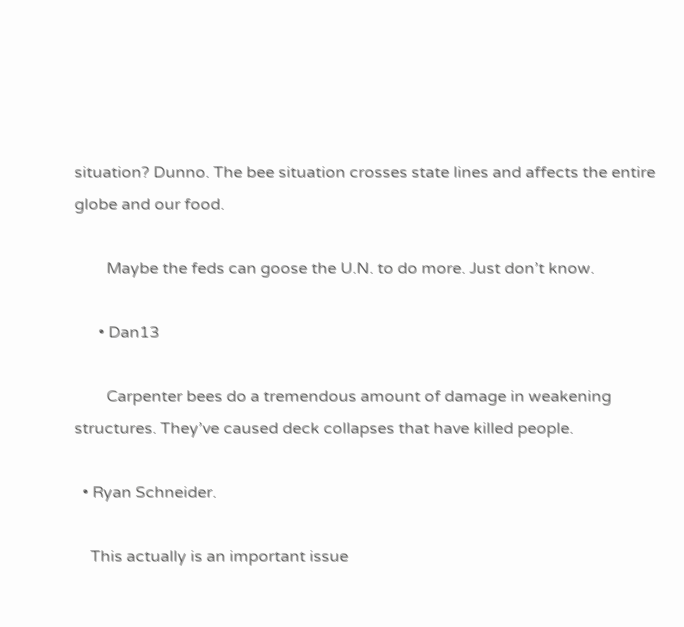situation? Dunno. The bee situation crosses state lines and affects the entire globe and our food.

        Maybe the feds can goose the U.N. to do more. Just don’t know.

      • Dan13

        Carpenter bees do a tremendous amount of damage in weakening structures. They’ve caused deck collapses that have killed people.

  • Ryan Schneider.

    This actually is an important issue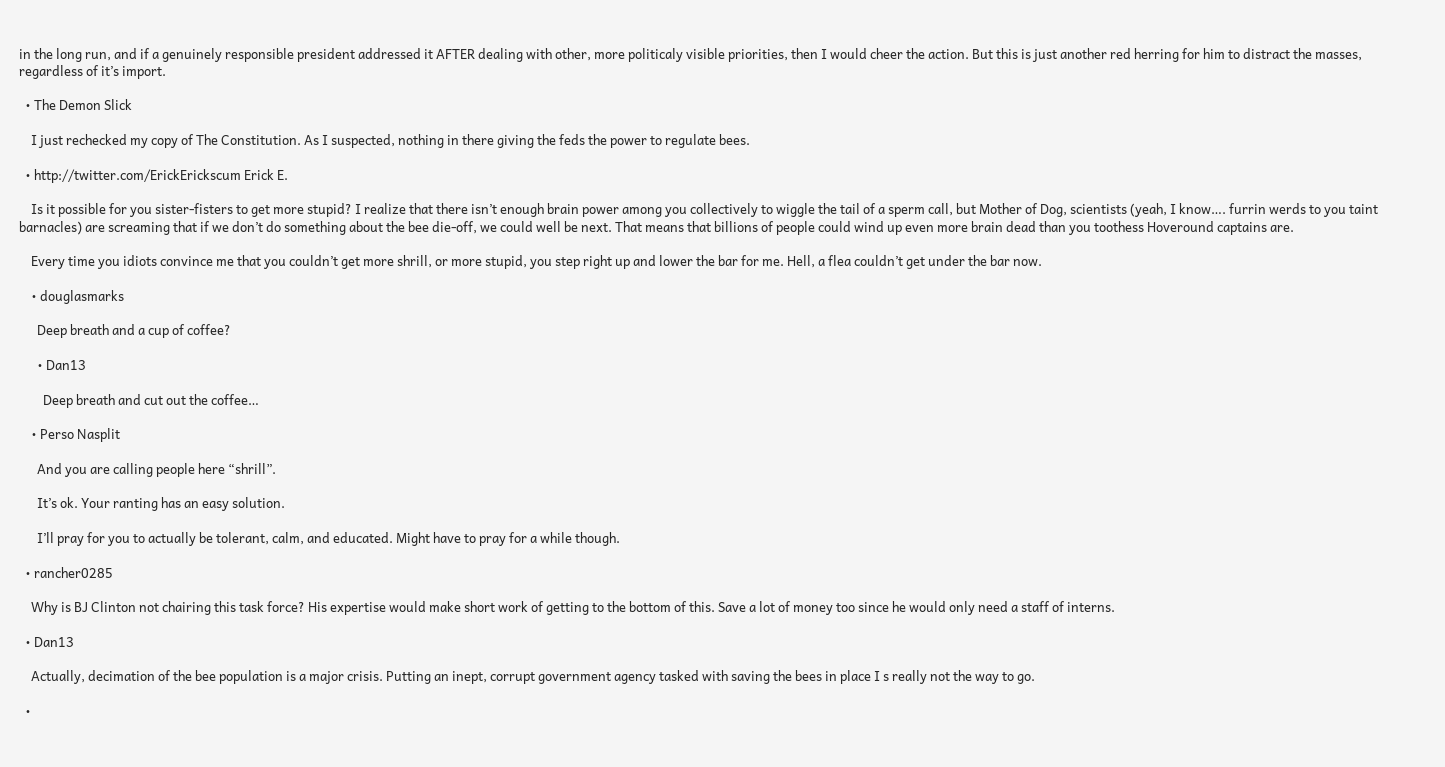in the long run, and if a genuinely responsible president addressed it AFTER dealing with other, more politicaly visible priorities, then I would cheer the action. But this is just another red herring for him to distract the masses, regardless of it’s import.

  • The Demon Slick

    I just rechecked my copy of The Constitution. As I suspected, nothing in there giving the feds the power to regulate bees.

  • http://twitter.com/ErickErickscum Erick E.

    Is it possible for you sister-fisters to get more stupid? I realize that there isn’t enough brain power among you collectively to wiggle the tail of a sperm call, but Mother of Dog, scientists (yeah, I know…. furrin werds to you taint barnacles) are screaming that if we don’t do something about the bee die-off, we could well be next. That means that billions of people could wind up even more brain dead than you toothess Hoveround captains are.

    Every time you idiots convince me that you couldn’t get more shrill, or more stupid, you step right up and lower the bar for me. Hell, a flea couldn’t get under the bar now.

    • douglasmarks

      Deep breath and a cup of coffee?

      • Dan13

        Deep breath and cut out the coffee…

    • Perso Nasplit

      And you are calling people here “shrill”.

      It’s ok. Your ranting has an easy solution.

      I’ll pray for you to actually be tolerant, calm, and educated. Might have to pray for a while though.

  • rancher0285

    Why is BJ Clinton not chairing this task force? His expertise would make short work of getting to the bottom of this. Save a lot of money too since he would only need a staff of interns.

  • Dan13

    Actually, decimation of the bee population is a major crisis. Putting an inept, corrupt government agency tasked with saving the bees in place I s really not the way to go.

  •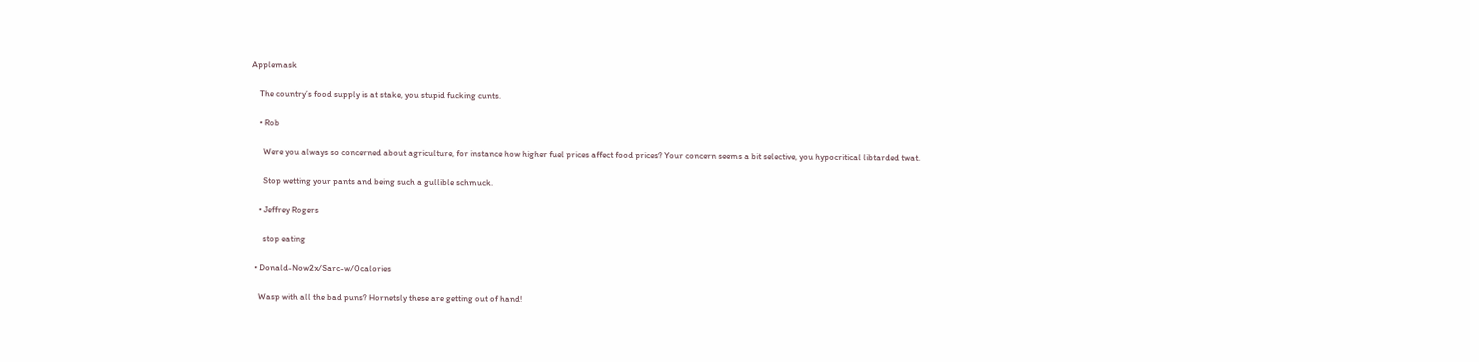Applemask

    The country’s food supply is at stake, you stupid fucking cunts.

    • Rob

      Were you always so concerned about agriculture, for instance how higher fuel prices affect food prices? Your concern seems a bit selective, you hypocritical libtarded twat.

      Stop wetting your pants and being such a gullible schmuck.

    • Jeffrey Rogers

      stop eating

  • Donald-Now2x/Sarc-w/0calories

    Wasp with all the bad puns? Hornetsly these are getting out of hand!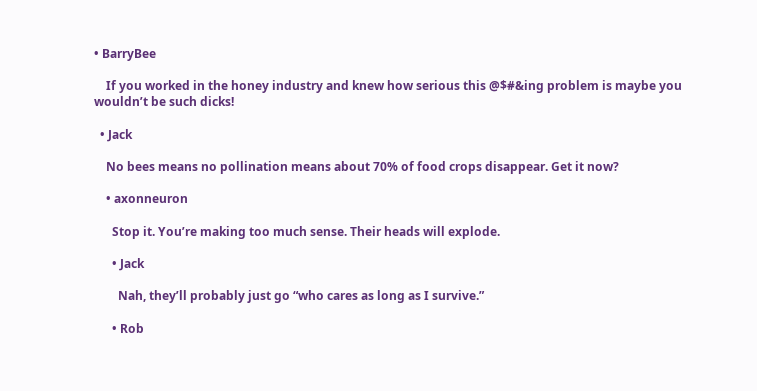• BarryBee

    If you worked in the honey industry and knew how serious this @$#&ing problem is maybe you wouldn’t be such dicks!

  • Jack

    No bees means no pollination means about 70% of food crops disappear. Get it now?

    • axonneuron

      Stop it. You’re making too much sense. Their heads will explode.

      • Jack

        Nah, they’ll probably just go “who cares as long as I survive.”

      • Rob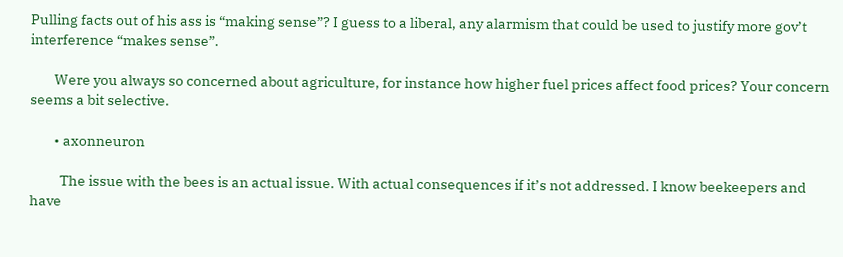Pulling facts out of his ass is “making sense”? I guess to a liberal, any alarmism that could be used to justify more gov’t interference “makes sense”.

        Were you always so concerned about agriculture, for instance how higher fuel prices affect food prices? Your concern seems a bit selective.

        • axonneuron

          The issue with the bees is an actual issue. With actual consequences if it’s not addressed. I know beekeepers and have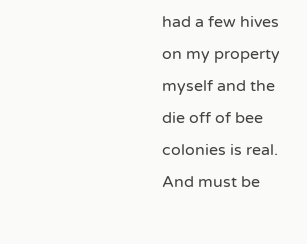had a few hives on my property myself and the die off of bee colonies is real. And must be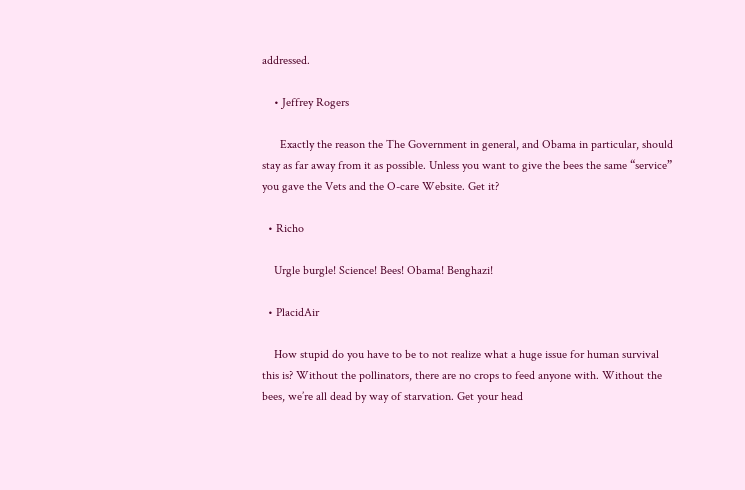addressed.

    • Jeffrey Rogers

      Exactly the reason the The Government in general, and Obama in particular, should stay as far away from it as possible. Unless you want to give the bees the same “service” you gave the Vets and the O-care Website. Get it?

  • Richo

    Urgle burgle! Science! Bees! Obama! Benghazi!

  • PlacidAir

    How stupid do you have to be to not realize what a huge issue for human survival this is? Without the pollinators, there are no crops to feed anyone with. Without the bees, we’re all dead by way of starvation. Get your head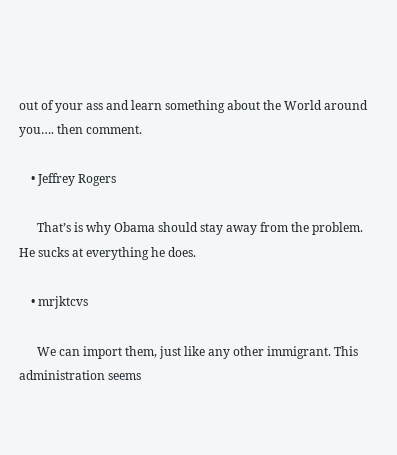out of your ass and learn something about the World around you…. then comment.

    • Jeffrey Rogers

      That’s is why Obama should stay away from the problem. He sucks at everything he does.

    • mrjktcvs

      We can import them, just like any other immigrant. This administration seems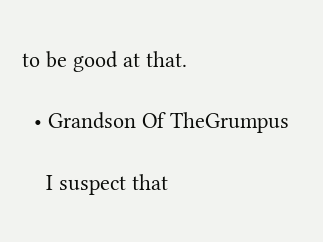to be good at that.

  • Grandson Of TheGrumpus

    I suspect that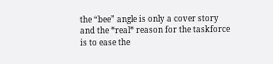the “bee” angle is only a cover story and the *real* reason for the taskforce is to ease the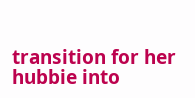transition for her hubbie into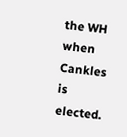the WH when Cankles is elected.